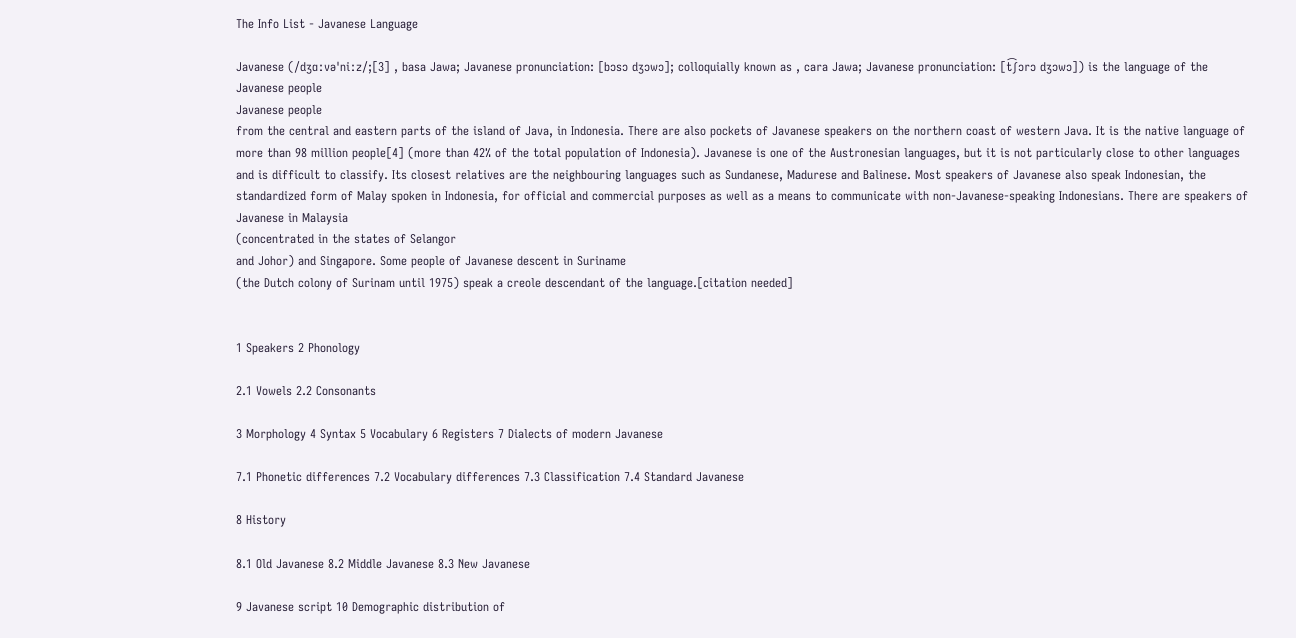The Info List - Javanese Language

Javanese (/dʒɑːvəˈniːz/;[3] , basa Jawa; Javanese pronunciation: [bɔsɔ dʒɔwɔ]; colloquially known as , cara Jawa; Javanese pronunciation: [t͡ʃɔrɔ dʒɔwɔ]) is the language of the Javanese people
Javanese people
from the central and eastern parts of the island of Java, in Indonesia. There are also pockets of Javanese speakers on the northern coast of western Java. It is the native language of more than 98 million people[4] (more than 42% of the total population of Indonesia). Javanese is one of the Austronesian languages, but it is not particularly close to other languages and is difficult to classify. Its closest relatives are the neighbouring languages such as Sundanese, Madurese and Balinese. Most speakers of Javanese also speak Indonesian, the standardized form of Malay spoken in Indonesia, for official and commercial purposes as well as a means to communicate with non-Javanese-speaking Indonesians. There are speakers of Javanese in Malaysia
(concentrated in the states of Selangor
and Johor) and Singapore. Some people of Javanese descent in Suriname
(the Dutch colony of Surinam until 1975) speak a creole descendant of the language.[citation needed]


1 Speakers 2 Phonology

2.1 Vowels 2.2 Consonants

3 Morphology 4 Syntax 5 Vocabulary 6 Registers 7 Dialects of modern Javanese

7.1 Phonetic differences 7.2 Vocabulary differences 7.3 Classification 7.4 Standard Javanese

8 History

8.1 Old Javanese 8.2 Middle Javanese 8.3 New Javanese

9 Javanese script 10 Demographic distribution of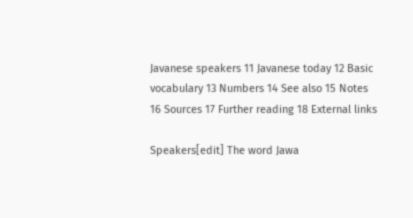Javanese speakers 11 Javanese today 12 Basic vocabulary 13 Numbers 14 See also 15 Notes 16 Sources 17 Further reading 18 External links

Speakers[edit] The word Jawa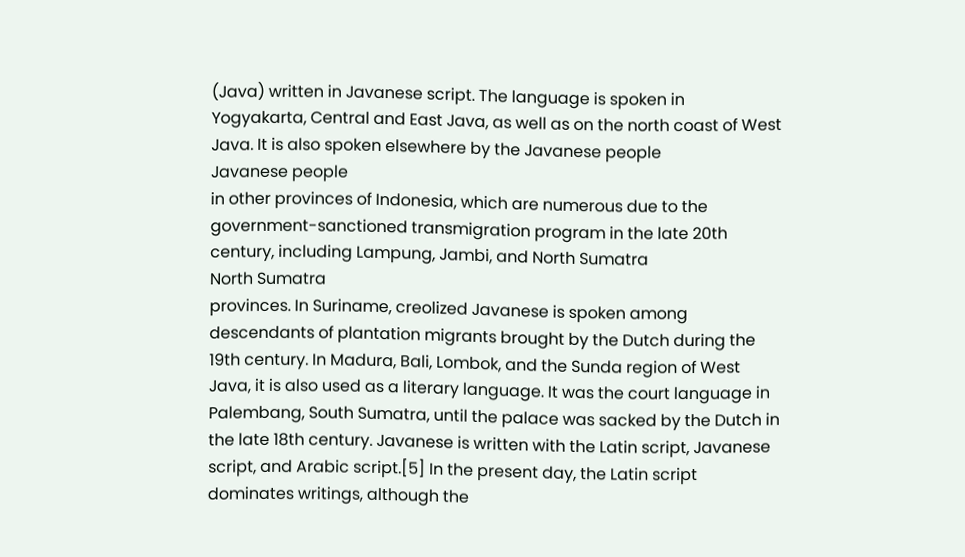(Java) written in Javanese script. The language is spoken in Yogyakarta, Central and East Java, as well as on the north coast of West Java. It is also spoken elsewhere by the Javanese people
Javanese people
in other provinces of Indonesia, which are numerous due to the government-sanctioned transmigration program in the late 20th century, including Lampung, Jambi, and North Sumatra
North Sumatra
provinces. In Suriname, creolized Javanese is spoken among descendants of plantation migrants brought by the Dutch during the 19th century. In Madura, Bali, Lombok, and the Sunda region of West Java, it is also used as a literary language. It was the court language in Palembang, South Sumatra, until the palace was sacked by the Dutch in the late 18th century. Javanese is written with the Latin script, Javanese script, and Arabic script.[5] In the present day, the Latin script dominates writings, although the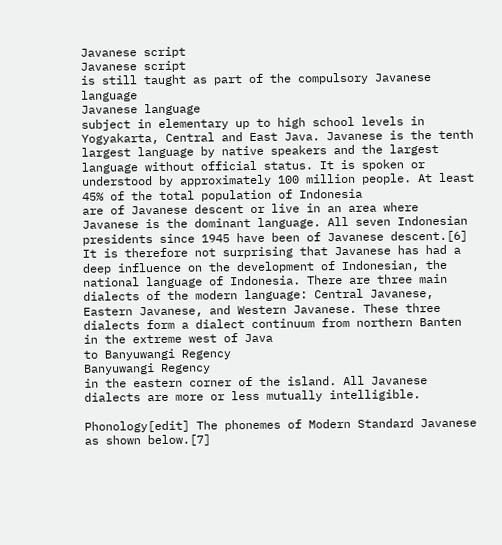Javanese script
Javanese script
is still taught as part of the compulsory Javanese language
Javanese language
subject in elementary up to high school levels in Yogyakarta, Central and East Java. Javanese is the tenth largest language by native speakers and the largest language without official status. It is spoken or understood by approximately 100 million people. At least 45% of the total population of Indonesia
are of Javanese descent or live in an area where Javanese is the dominant language. All seven Indonesian presidents since 1945 have been of Javanese descent.[6] It is therefore not surprising that Javanese has had a deep influence on the development of Indonesian, the national language of Indonesia. There are three main dialects of the modern language: Central Javanese, Eastern Javanese, and Western Javanese. These three dialects form a dialect continuum from northern Banten
in the extreme west of Java
to Banyuwangi Regency
Banyuwangi Regency
in the eastern corner of the island. All Javanese dialects are more or less mutually intelligible.

Phonology[edit] The phonemes of Modern Standard Javanese as shown below.[7]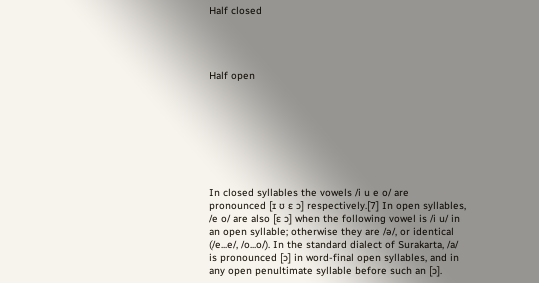Half closed




Half open








In closed syllables the vowels /i u e o/ are pronounced [ɪ ʊ ɛ ɔ] respectively.[7] In open syllables, /e o/ are also [ɛ ɔ] when the following vowel is /i u/ in an open syllable; otherwise they are /ə/, or identical (/e...e/, /o...o/). In the standard dialect of Surakarta, /a/ is pronounced [ɔ] in word-final open syllables, and in any open penultimate syllable before such an [ɔ].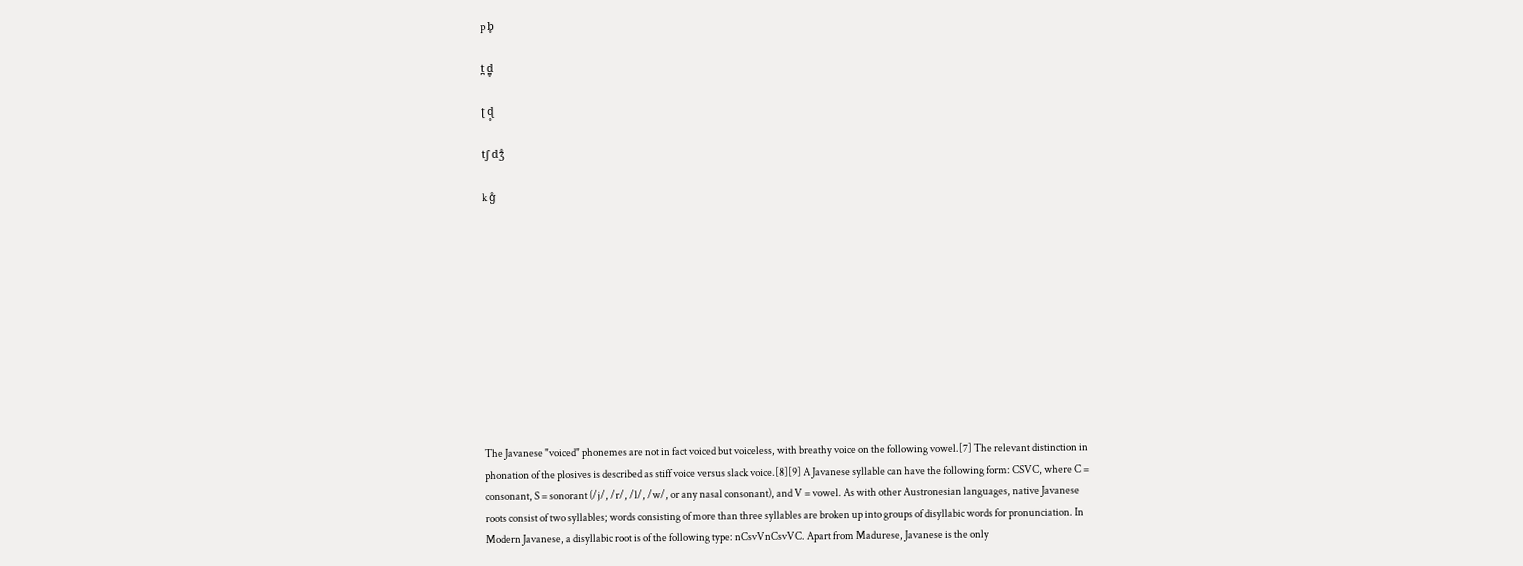p b̥

t̪ d̪̥

ʈ ɖ̥

tʃ dʒ̊

k ɡ̊











The Javanese "voiced" phonemes are not in fact voiced but voiceless, with breathy voice on the following vowel.[7] The relevant distinction in phonation of the plosives is described as stiff voice versus slack voice.[8][9] A Javanese syllable can have the following form: CSVC, where C = consonant, S = sonorant (/j/, /r/, /l/, /w/, or any nasal consonant), and V = vowel. As with other Austronesian languages, native Javanese roots consist of two syllables; words consisting of more than three syllables are broken up into groups of disyllabic words for pronunciation. In Modern Javanese, a disyllabic root is of the following type: nCsvVnCsvVC. Apart from Madurese, Javanese is the only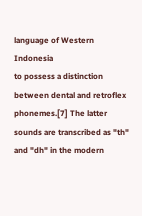language of Western Indonesia
to possess a distinction between dental and retroflex phonemes.[7] The latter sounds are transcribed as "th" and "dh" in the modern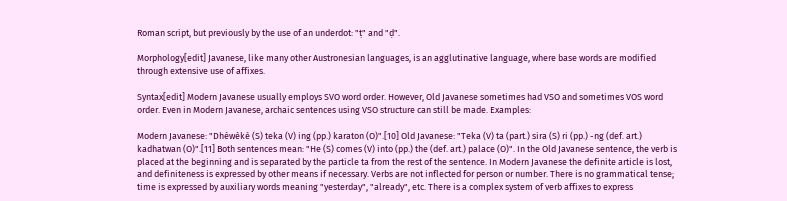Roman script, but previously by the use of an underdot: "ṭ" and "ḍ".

Morphology[edit] Javanese, like many other Austronesian languages, is an agglutinative language, where base words are modified through extensive use of affixes.

Syntax[edit] Modern Javanese usually employs SVO word order. However, Old Javanese sometimes had VSO and sometimes VOS word order. Even in Modern Javanese, archaic sentences using VSO structure can still be made. Examples:

Modern Javanese: "Dhèwèké (S) teka (V) ing (pp.) karaton (O)".[10] Old Javanese: "Teka (V) ta (part.) sira (S) ri (pp.) -ng (def. art.) kadhatwan (O)".[11] Both sentences mean: "He (S) comes (V) into (pp.) the (def. art.) palace (O)". In the Old Javanese sentence, the verb is placed at the beginning and is separated by the particle ta from the rest of the sentence. In Modern Javanese the definite article is lost, and definiteness is expressed by other means if necessary. Verbs are not inflected for person or number. There is no grammatical tense; time is expressed by auxiliary words meaning "yesterday", "already", etc. There is a complex system of verb affixes to express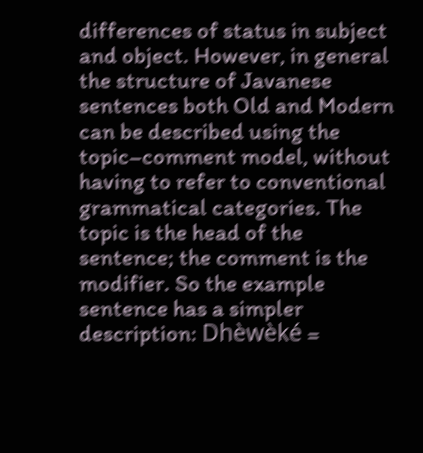differences of status in subject and object. However, in general the structure of Javanese sentences both Old and Modern can be described using the topic–comment model, without having to refer to conventional grammatical categories. The topic is the head of the sentence; the comment is the modifier. So the example sentence has a simpler description: Dhèwèké =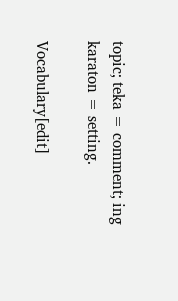topic; teka = comment; ing karaton = setting.

Vocabulary[edit]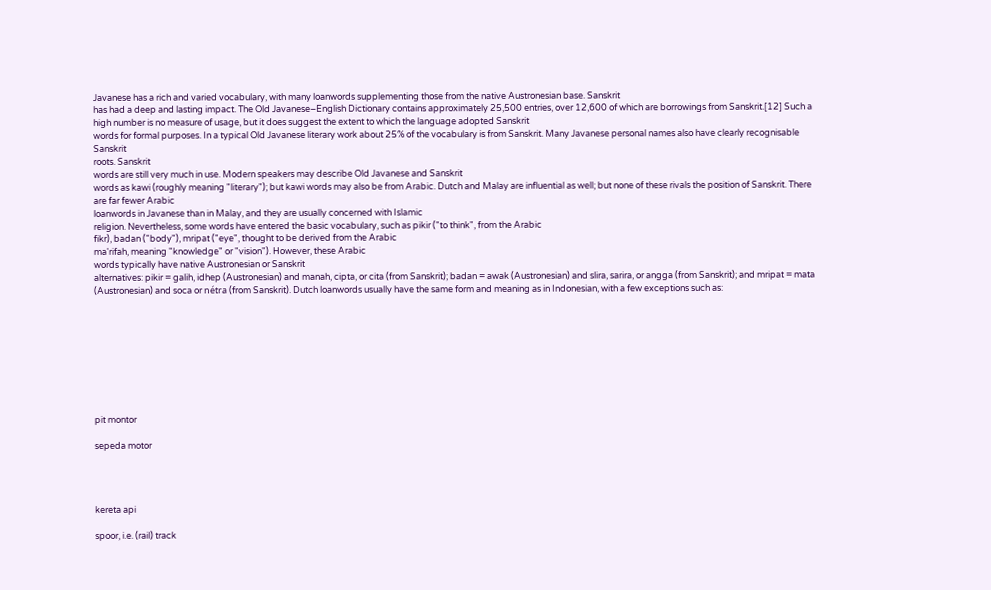Javanese has a rich and varied vocabulary, with many loanwords supplementing those from the native Austronesian base. Sanskrit
has had a deep and lasting impact. The Old Javanese–English Dictionary contains approximately 25,500 entries, over 12,600 of which are borrowings from Sanskrit.[12] Such a high number is no measure of usage, but it does suggest the extent to which the language adopted Sanskrit
words for formal purposes. In a typical Old Javanese literary work about 25% of the vocabulary is from Sanskrit. Many Javanese personal names also have clearly recognisable Sanskrit
roots. Sanskrit
words are still very much in use. Modern speakers may describe Old Javanese and Sanskrit
words as kawi (roughly meaning "literary"); but kawi words may also be from Arabic. Dutch and Malay are influential as well; but none of these rivals the position of Sanskrit. There are far fewer Arabic
loanwords in Javanese than in Malay, and they are usually concerned with Islamic
religion. Nevertheless, some words have entered the basic vocabulary, such as pikir ("to think", from the Arabic
fikr), badan ("body"), mripat ("eye", thought to be derived from the Arabic
ma'rifah, meaning "knowledge" or "vision"). However, these Arabic
words typically have native Austronesian or Sanskrit
alternatives: pikir = galih, idhep (Austronesian) and manah, cipta, or cita (from Sanskrit); badan = awak (Austronesian) and slira, sarira, or angga (from Sanskrit); and mripat = mata (Austronesian) and soca or nétra (from Sanskrit). Dutch loanwords usually have the same form and meaning as in Indonesian, with a few exceptions such as:









pit montor

sepeda motor




kereta api

spoor, i.e. (rail) track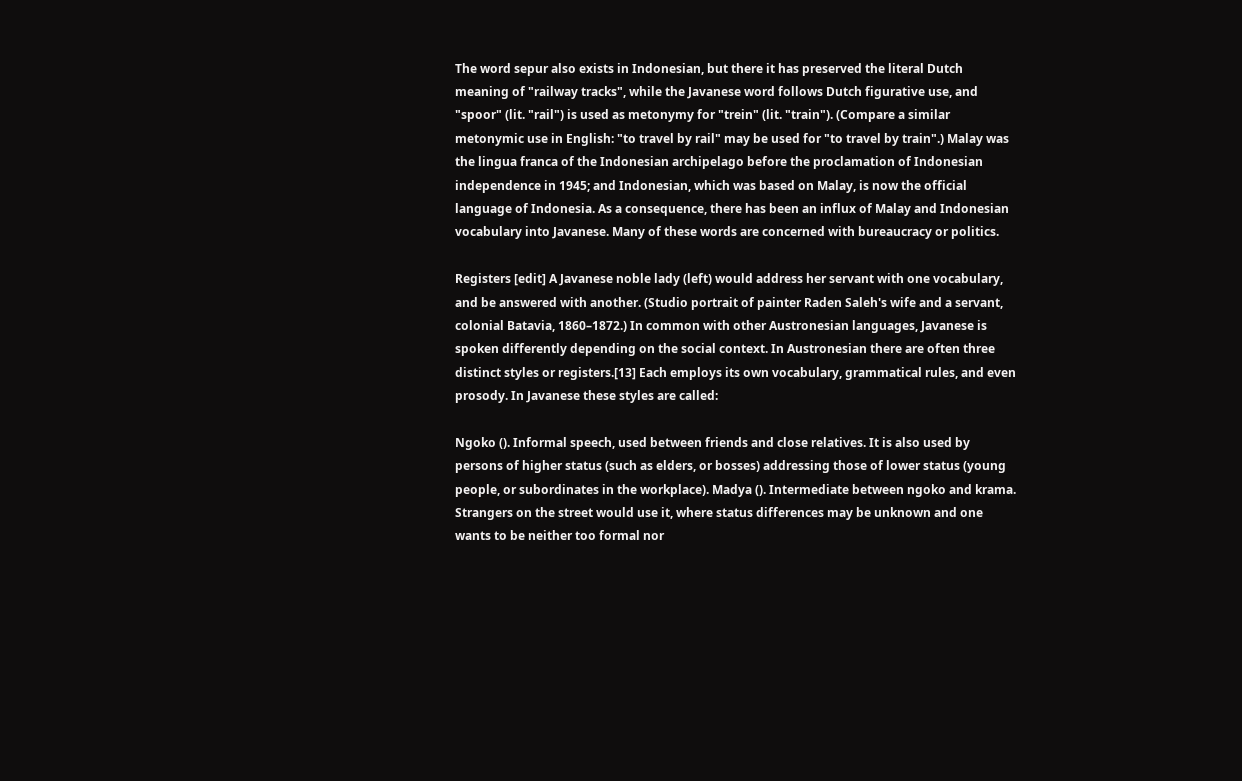The word sepur also exists in Indonesian, but there it has preserved the literal Dutch meaning of "railway tracks", while the Javanese word follows Dutch figurative use, and "spoor" (lit. "rail") is used as metonymy for "trein" (lit. "train"). (Compare a similar metonymic use in English: "to travel by rail" may be used for "to travel by train".) Malay was the lingua franca of the Indonesian archipelago before the proclamation of Indonesian independence in 1945; and Indonesian, which was based on Malay, is now the official language of Indonesia. As a consequence, there has been an influx of Malay and Indonesian vocabulary into Javanese. Many of these words are concerned with bureaucracy or politics.

Registers [edit] A Javanese noble lady (left) would address her servant with one vocabulary, and be answered with another. (Studio portrait of painter Raden Saleh's wife and a servant, colonial Batavia, 1860–1872.) In common with other Austronesian languages, Javanese is spoken differently depending on the social context. In Austronesian there are often three distinct styles or registers.[13] Each employs its own vocabulary, grammatical rules, and even prosody. In Javanese these styles are called:

Ngoko (). Informal speech, used between friends and close relatives. It is also used by persons of higher status (such as elders, or bosses) addressing those of lower status (young people, or subordinates in the workplace). Madya (). Intermediate between ngoko and krama. Strangers on the street would use it, where status differences may be unknown and one wants to be neither too formal nor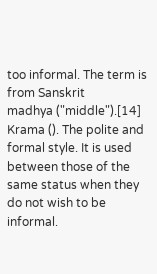too informal. The term is from Sanskrit
madhya ("middle").[14] Krama (). The polite and formal style. It is used between those of the same status when they do not wish to be informal.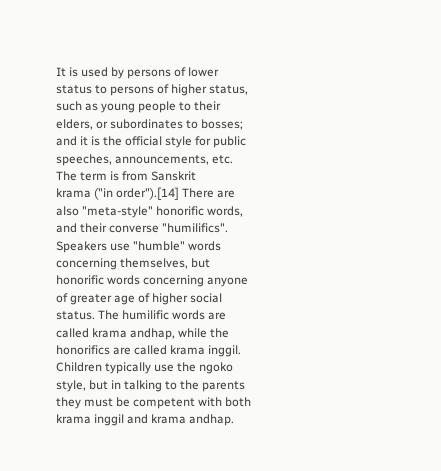It is used by persons of lower status to persons of higher status, such as young people to their elders, or subordinates to bosses; and it is the official style for public speeches, announcements, etc. The term is from Sanskrit
krama ("in order").[14] There are also "meta-style" honorific words, and their converse "humilifics". Speakers use "humble" words concerning themselves, but honorific words concerning anyone of greater age of higher social status. The humilific words are called krama andhap, while the honorifics are called krama inggil. Children typically use the ngoko style, but in talking to the parents they must be competent with both krama inggil and krama andhap.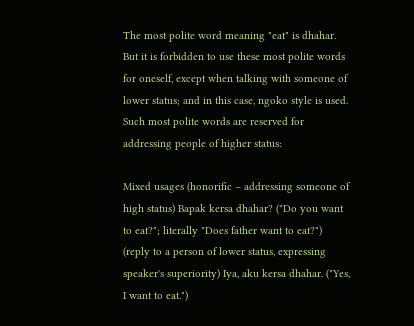The most polite word meaning "eat" is dhahar. But it is forbidden to use these most polite words for oneself, except when talking with someone of lower status; and in this case, ngoko style is used. Such most polite words are reserved for addressing people of higher status:

Mixed usages (honorific – addressing someone of high status) Bapak kersa dhahar? ("Do you want to eat?"; literally "Does father want to eat?") (reply to a person of lower status, expressing speaker's superiority) Iya, aku kersa dhahar. ("Yes, I want to eat.")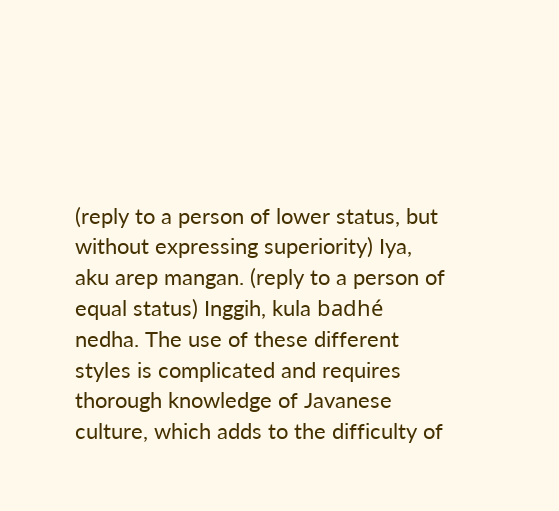(reply to a person of lower status, but without expressing superiority) Iya, aku arep mangan. (reply to a person of equal status) Inggih, kula badhé nedha. The use of these different styles is complicated and requires thorough knowledge of Javanese culture, which adds to the difficulty of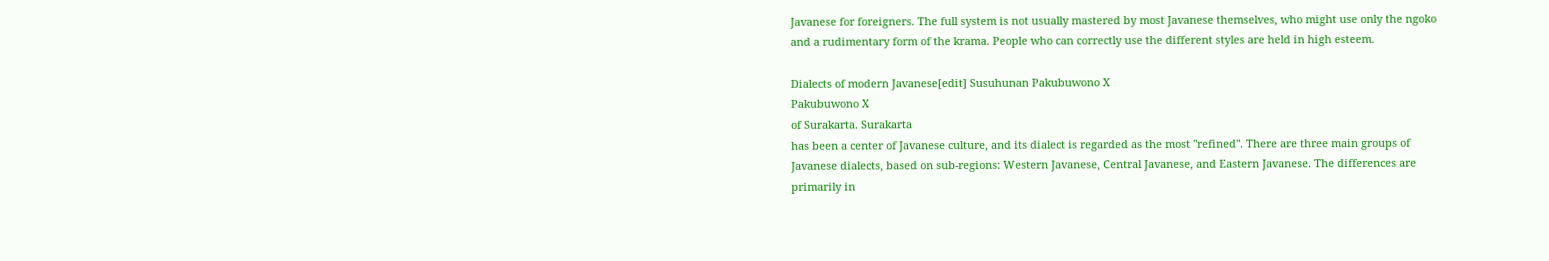Javanese for foreigners. The full system is not usually mastered by most Javanese themselves, who might use only the ngoko and a rudimentary form of the krama. People who can correctly use the different styles are held in high esteem.

Dialects of modern Javanese[edit] Susuhunan Pakubuwono X
Pakubuwono X
of Surakarta. Surakarta
has been a center of Javanese culture, and its dialect is regarded as the most "refined". There are three main groups of Javanese dialects, based on sub-regions: Western Javanese, Central Javanese, and Eastern Javanese. The differences are primarily in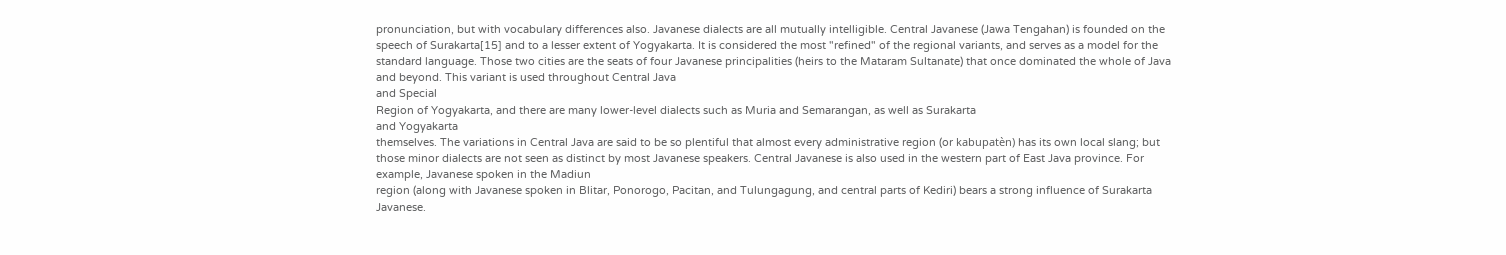pronunciation, but with vocabulary differences also. Javanese dialects are all mutually intelligible. Central Javanese (Jawa Tengahan) is founded on the speech of Surakarta[15] and to a lesser extent of Yogyakarta. It is considered the most "refined" of the regional variants, and serves as a model for the standard language. Those two cities are the seats of four Javanese principalities (heirs to the Mataram Sultanate) that once dominated the whole of Java
and beyond. This variant is used throughout Central Java
and Special
Region of Yogyakarta, and there are many lower-level dialects such as Muria and Semarangan, as well as Surakarta
and Yogyakarta
themselves. The variations in Central Java are said to be so plentiful that almost every administrative region (or kabupatèn) has its own local slang; but those minor dialects are not seen as distinct by most Javanese speakers. Central Javanese is also used in the western part of East Java province. For example, Javanese spoken in the Madiun
region (along with Javanese spoken in Blitar, Ponorogo, Pacitan, and Tulungagung, and central parts of Kediri) bears a strong influence of Surakarta Javanese.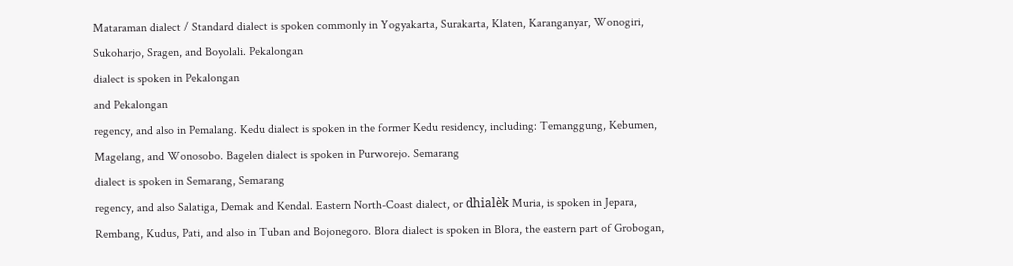Mataraman dialect / Standard dialect is spoken commonly in Yogyakarta, Surakarta, Klaten, Karanganyar, Wonogiri, Sukoharjo, Sragen, and Boyolali. Pekalongan
dialect is spoken in Pekalongan
and Pekalongan
regency, and also in Pemalang. Kedu dialect is spoken in the former Kedu residency, including: Temanggung, Kebumen, Magelang, and Wonosobo. Bagelen dialect is spoken in Purworejo. Semarang
dialect is spoken in Semarang, Semarang
regency, and also Salatiga, Demak and Kendal. Eastern North-Coast dialect, or dhialèk Muria, is spoken in Jepara, Rembang, Kudus, Pati, and also in Tuban and Bojonegoro. Blora dialect is spoken in Blora, the eastern part of Grobogan,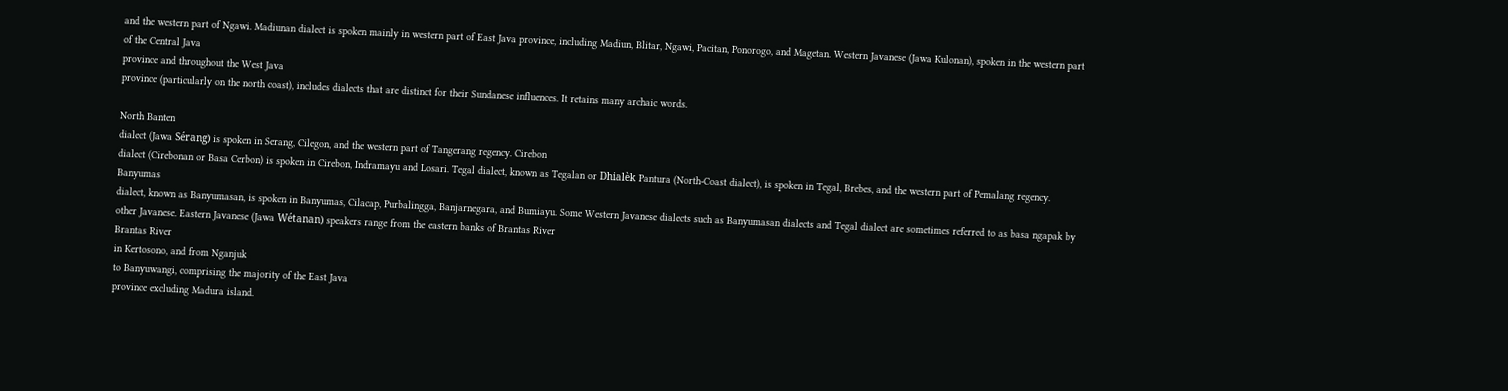and the western part of Ngawi. Madiunan dialect is spoken mainly in western part of East Java province, including Madiun, Blitar, Ngawi, Pacitan, Ponorogo, and Magetan. Western Javanese (Jawa Kulonan), spoken in the western part of the Central Java
province and throughout the West Java
province (particularly on the north coast), includes dialects that are distinct for their Sundanese influences. It retains many archaic words.

North Banten
dialect (Jawa Sérang) is spoken in Serang, Cilegon, and the western part of Tangerang regency. Cirebon
dialect (Cirebonan or Basa Cerbon) is spoken in Cirebon, Indramayu and Losari. Tegal dialect, known as Tegalan or Dhialèk Pantura (North-Coast dialect), is spoken in Tegal, Brebes, and the western part of Pemalang regency. Banyumas
dialect, known as Banyumasan, is spoken in Banyumas, Cilacap, Purbalingga, Banjarnegara, and Bumiayu. Some Western Javanese dialects such as Banyumasan dialects and Tegal dialect are sometimes referred to as basa ngapak by other Javanese. Eastern Javanese (Jawa Wétanan) speakers range from the eastern banks of Brantas River
Brantas River
in Kertosono, and from Nganjuk
to Banyuwangi, comprising the majority of the East Java
province excluding Madura island.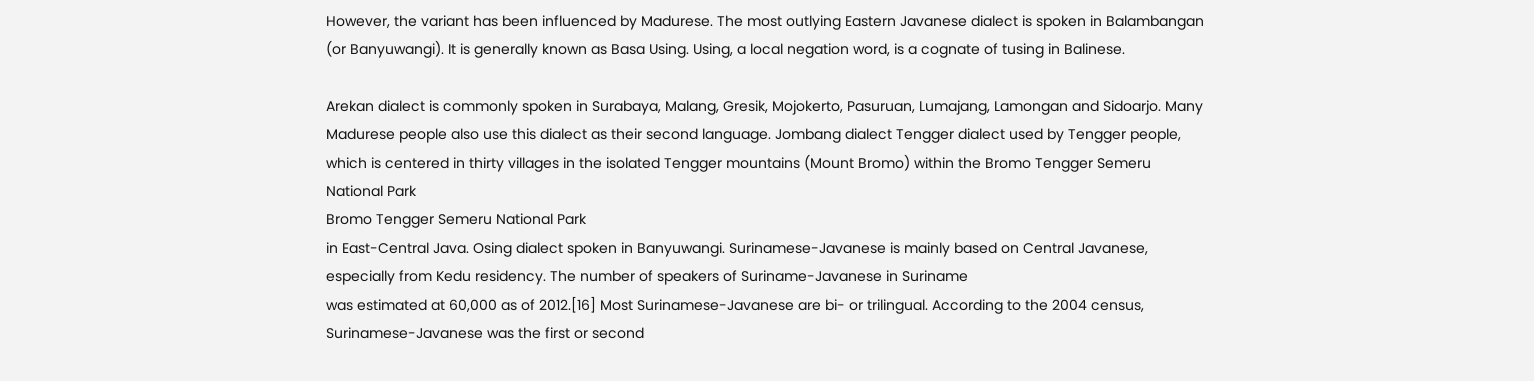However, the variant has been influenced by Madurese. The most outlying Eastern Javanese dialect is spoken in Balambangan (or Banyuwangi). It is generally known as Basa Using. Using, a local negation word, is a cognate of tusing in Balinese.

Arekan dialect is commonly spoken in Surabaya, Malang, Gresik, Mojokerto, Pasuruan, Lumajang, Lamongan and Sidoarjo. Many Madurese people also use this dialect as their second language. Jombang dialect Tengger dialect used by Tengger people, which is centered in thirty villages in the isolated Tengger mountains (Mount Bromo) within the Bromo Tengger Semeru National Park
Bromo Tengger Semeru National Park
in East-Central Java. Osing dialect spoken in Banyuwangi. Surinamese-Javanese is mainly based on Central Javanese, especially from Kedu residency. The number of speakers of Suriname-Javanese in Suriname
was estimated at 60,000 as of 2012.[16] Most Surinamese-Javanese are bi- or trilingual. According to the 2004 census, Surinamese-Javanese was the first or second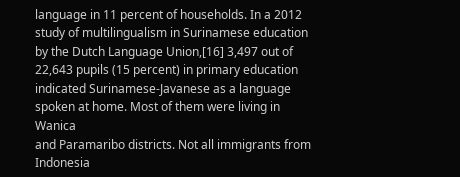language in 11 percent of households. In a 2012 study of multilingualism in Surinamese education by the Dutch Language Union,[16] 3,497 out of 22,643 pupils (15 percent) in primary education indicated Surinamese-Javanese as a language spoken at home. Most of them were living in Wanica
and Paramaribo districts. Not all immigrants from Indonesia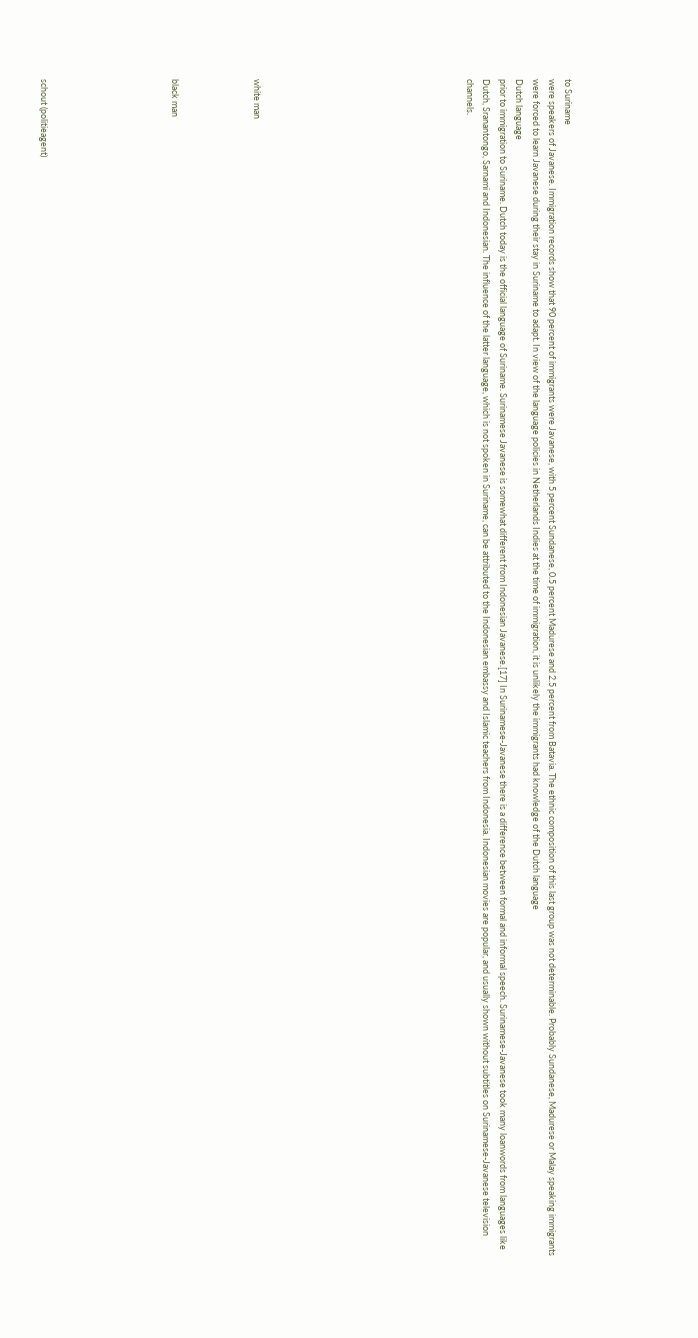to Suriname
were speakers of Javanese. Immigration records show that 90 percent of immigrants were Javanese, with 5 percent Sundanese, 0.5 percent Madurese and 2.5 percent from Batavia. The ethnic composition of this last group was not determinable. Probably Sundanese, Madurese or Malay speaking immigrants were forced to learn Javanese during their stay in Suriname to adapt. In view of the language policies in Netherlands Indies at the time of immigration, it is unlikely the immigrants had knowledge of the Dutch language
Dutch language
prior to immigration to Suriname. Dutch today is the official language of Suriname. Surinamese Javanese is somewhat different from Indonesian Javanese.[17] In Surinamese-Javanese there is a difference between formal and informal speech. Surinamese-Javanese took many loanwords from languages like Dutch, Sranantongo, Sarnami and Indonesian. The influence of the latter language, which is not spoken in Suriname, can be attributed to the Indonesian embassy and Islamic teachers from Indonesia. Indonesian movies are popular, and usually shown without subtitles on Surinamese-Javanese television channels.












white man




black man







schout (politieagent)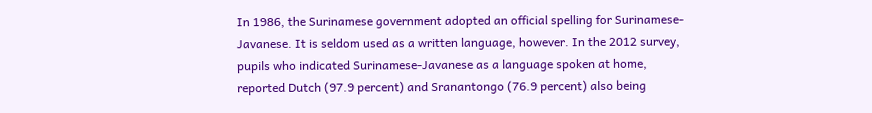In 1986, the Surinamese government adopted an official spelling for Surinamese-Javanese. It is seldom used as a written language, however. In the 2012 survey, pupils who indicated Surinamese-Javanese as a language spoken at home, reported Dutch (97.9 percent) and Sranantongo (76.9 percent) also being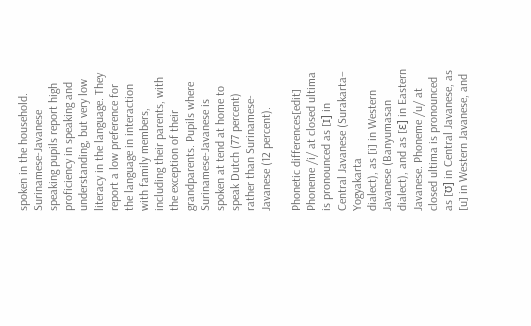spoken in the household. Surinamese-Javanese speaking pupils report high proficiency in speaking and understanding, but very low literacy in the language. They report a low preference for the language in interaction with family members, including their parents, with the exception of their grandparents. Pupils where Surinamese-Javanese is spoken at tend at home to speak Dutch (77 percent) rather than Surinamese-Javanese (12 percent).

Phonetic differences[edit] Phoneme /i/ at closed ultima is pronounced as [ɪ] in Central Javanese (Surakarta– Yogyakarta
dialect), as [i] in Western Javanese (Banyumasan dialect), and as [ɛ] in Eastern Javanese. Phoneme /u/ at closed ultima is pronounced as [ʊ] in Central Javanese, as [u] in Western Javanese, and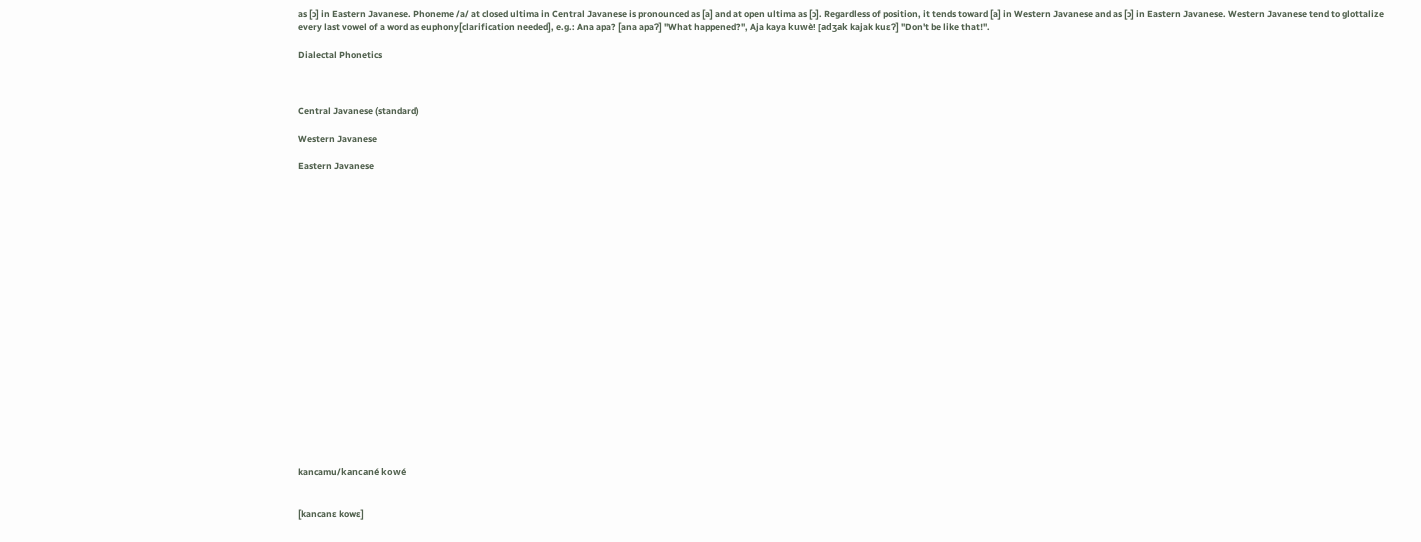as [ɔ] in Eastern Javanese. Phoneme /a/ at closed ultima in Central Javanese is pronounced as [a] and at open ultima as [ɔ]. Regardless of position, it tends toward [a] in Western Javanese and as [ɔ] in Eastern Javanese. Western Javanese tend to glottalize every last vowel of a word as euphony[clarification needed], e.g.: Ana apa? [ana apaʔ] "What happened?", Aja kaya kuwè! [adʒak kajak kuɛʔ] "Don't be like that!".

Dialectal Phonetics



Central Javanese (standard)

Western Javanese

Eastern Javanese





















kancamu/kancané kowé


[kancanɛ kowɛ]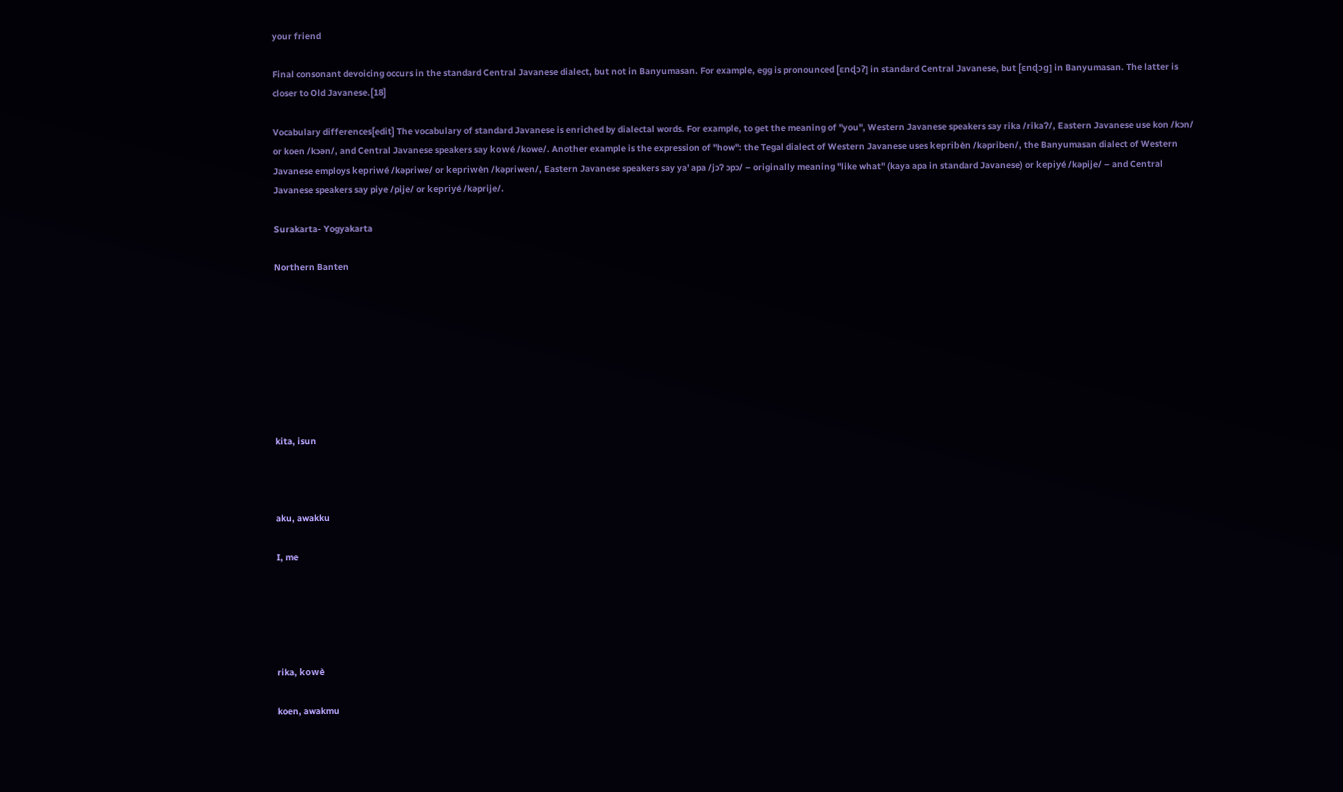your friend

Final consonant devoicing occurs in the standard Central Javanese dialect, but not in Banyumasan. For example, egg is pronounced [ɛnɖɔʔ] in standard Central Javanese, but [ɛnɖɔg] in Banyumasan. The latter is closer to Old Javanese.[18]

Vocabulary differences[edit] The vocabulary of standard Javanese is enriched by dialectal words. For example, to get the meaning of "you", Western Javanese speakers say rika /rikaʔ/, Eastern Javanese use kon /kɔn/ or koen /kɔən/, and Central Javanese speakers say kowé /kowe/. Another example is the expression of "how": the Tegal dialect of Western Javanese uses kepribèn /kəpriben/, the Banyumasan dialect of Western Javanese employs kepriwé /kəpriwe/ or kepriwèn /kəpriwen/, Eastern Javanese speakers say ya' apa /jɔʔ ɔpɔ/ – originally meaning "like what" (kaya apa in standard Javanese) or kepiyé /kəpije/ – and Central Javanese speakers say piye /pije/ or kepriyé /kəprije/.

Surakarta- Yogyakarta

Northern Banten








kita, isun



aku, awakku

I, me





rika, kowè

koen, awakmu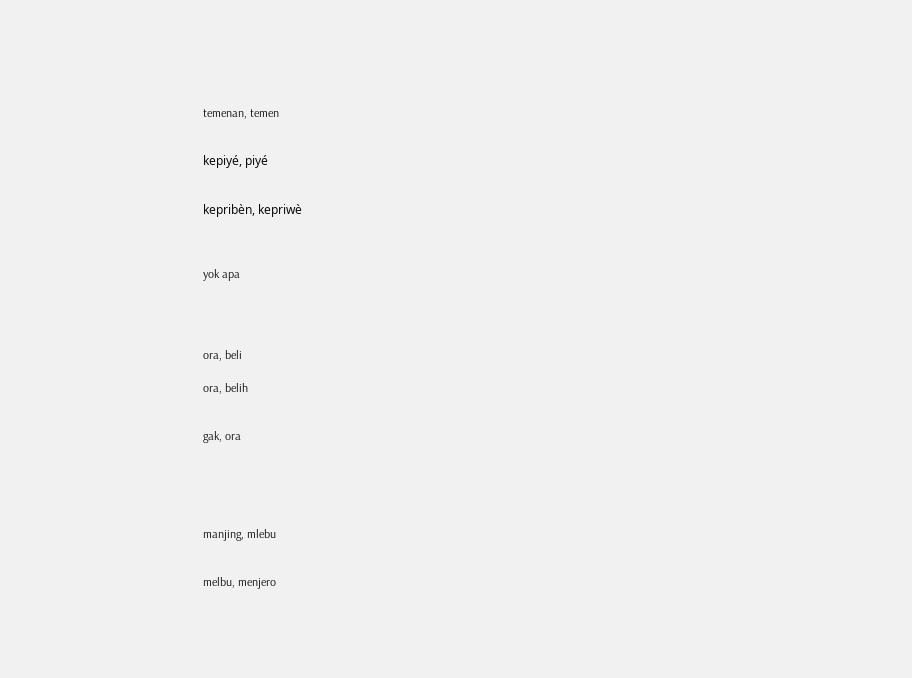temenan, temen


kepiyé, piyé


kepribèn, kepriwè



yok apa




ora, beli

ora, belih


gak, ora





manjing, mlebu


melbu, menjero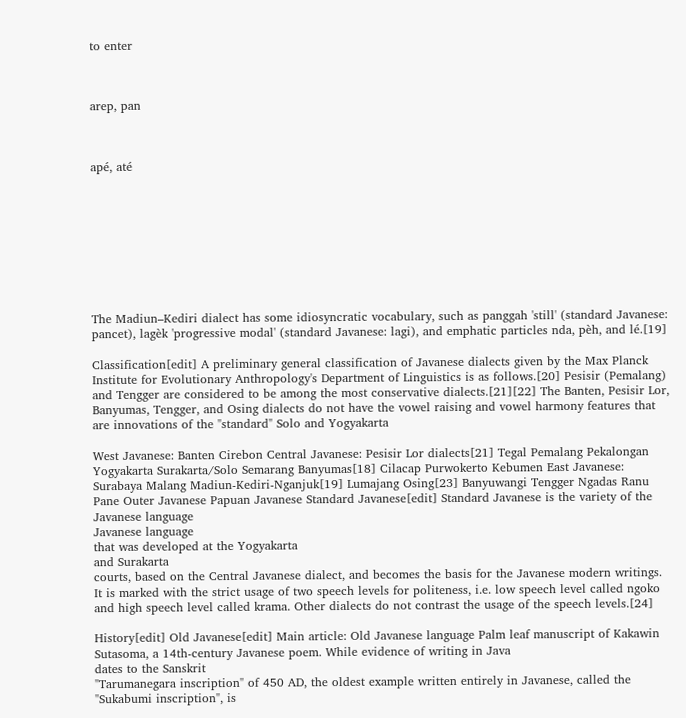to enter



arep, pan



apé, até









The Madiun–Kediri dialect has some idiosyncratic vocabulary, such as panggah 'still' (standard Javanese: pancet), lagèk 'progressive modal' (standard Javanese: lagi), and emphatic particles nda, pèh, and lé.[19]

Classification[edit] A preliminary general classification of Javanese dialects given by the Max Planck Institute for Evolutionary Anthropology's Department of Linguistics is as follows.[20] Pesisir (Pemalang) and Tengger are considered to be among the most conservative dialects.[21][22] The Banten, Pesisir Lor, Banyumas, Tengger, and Osing dialects do not have the vowel raising and vowel harmony features that are innovations of the "standard" Solo and Yogyakarta

West Javanese: Banten Cirebon Central Javanese: Pesisir Lor dialects[21] Tegal Pemalang Pekalongan Yogyakarta Surakarta/Solo Semarang Banyumas[18] Cilacap Purwokerto Kebumen East Javanese: Surabaya Malang Madiun-Kediri-Nganjuk[19] Lumajang Osing[23] Banyuwangi Tengger Ngadas Ranu Pane Outer Javanese Papuan Javanese Standard Javanese[edit] Standard Javanese is the variety of the Javanese language
Javanese language
that was developed at the Yogyakarta
and Surakarta
courts, based on the Central Javanese dialect, and becomes the basis for the Javanese modern writings. It is marked with the strict usage of two speech levels for politeness, i.e. low speech level called ngoko and high speech level called krama. Other dialects do not contrast the usage of the speech levels.[24]

History[edit] Old Javanese[edit] Main article: Old Javanese language Palm leaf manuscript of Kakawin Sutasoma, a 14th-century Javanese poem. While evidence of writing in Java
dates to the Sanskrit
"Tarumanegara inscription" of 450 AD, the oldest example written entirely in Javanese, called the "Sukabumi inscription", is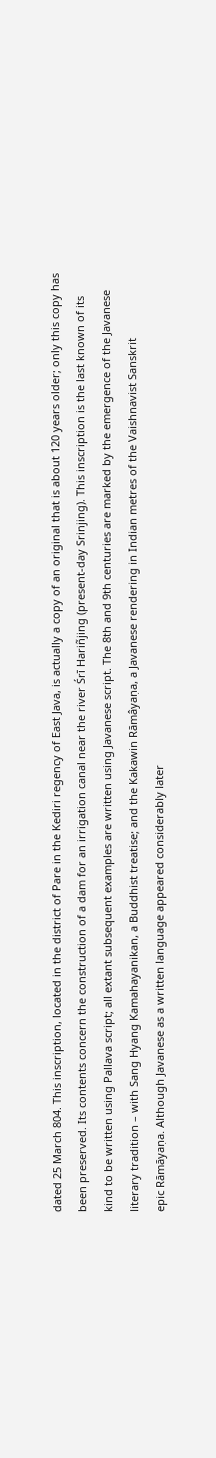dated 25 March 804. This inscription, located in the district of Pare in the Kediri regency of East Java, is actually a copy of an original that is about 120 years older; only this copy has been preserved. Its contents concern the construction of a dam for an irrigation canal near the river Śrī Hariñjing (present-day Srinjing). This inscription is the last known of its kind to be written using Pallava script; all extant subsequent examples are written using Javanese script. The 8th and 9th centuries are marked by the emergence of the Javanese literary tradition – with Sang Hyang Kamahayanikan, a Buddhist treatise; and the Kakawin Rāmâyaṇa, a Javanese rendering in Indian metres of the Vaishnavist Sanskrit
epic Rāmāyaṇa. Although Javanese as a written language appeared considerably later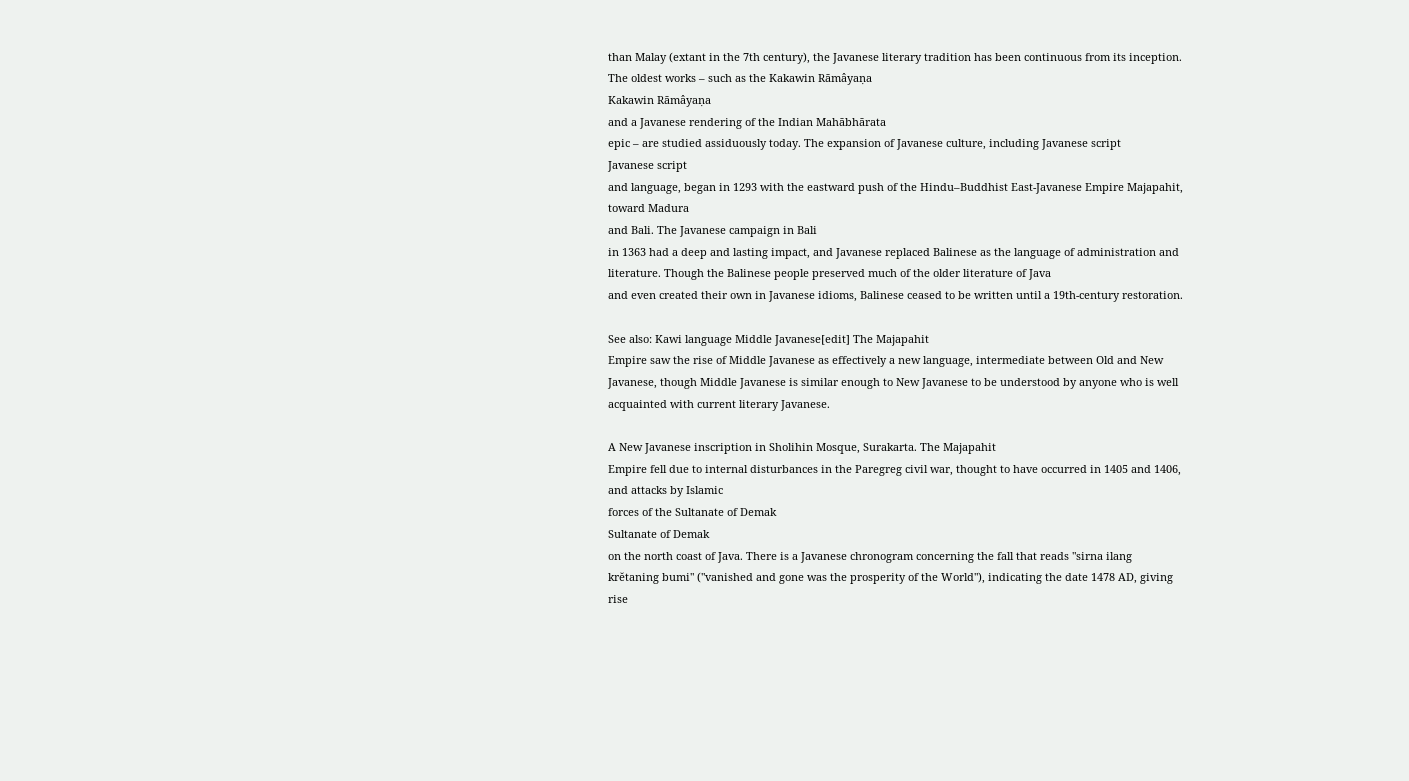than Malay (extant in the 7th century), the Javanese literary tradition has been continuous from its inception. The oldest works – such as the Kakawin Rāmâyaṇa
Kakawin Rāmâyaṇa
and a Javanese rendering of the Indian Mahābhārata
epic – are studied assiduously today. The expansion of Javanese culture, including Javanese script
Javanese script
and language, began in 1293 with the eastward push of the Hindu–Buddhist East-Javanese Empire Majapahit, toward Madura
and Bali. The Javanese campaign in Bali
in 1363 had a deep and lasting impact, and Javanese replaced Balinese as the language of administration and literature. Though the Balinese people preserved much of the older literature of Java
and even created their own in Javanese idioms, Balinese ceased to be written until a 19th-century restoration.

See also: Kawi language Middle Javanese[edit] The Majapahit
Empire saw the rise of Middle Javanese as effectively a new language, intermediate between Old and New Javanese, though Middle Javanese is similar enough to New Javanese to be understood by anyone who is well acquainted with current literary Javanese.

A New Javanese inscription in Sholihin Mosque, Surakarta. The Majapahit
Empire fell due to internal disturbances in the Paregreg civil war, thought to have occurred in 1405 and 1406, and attacks by Islamic
forces of the Sultanate of Demak
Sultanate of Demak
on the north coast of Java. There is a Javanese chronogram concerning the fall that reads "sirna ilang krĕtaning bumi" ("vanished and gone was the prosperity of the World"), indicating the date 1478 AD, giving rise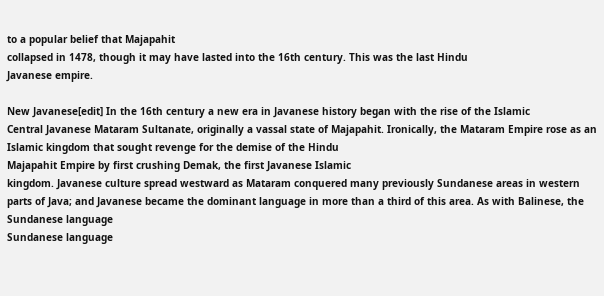to a popular belief that Majapahit
collapsed in 1478, though it may have lasted into the 16th century. This was the last Hindu
Javanese empire.

New Javanese[edit] In the 16th century a new era in Javanese history began with the rise of the Islamic
Central Javanese Mataram Sultanate, originally a vassal state of Majapahit. Ironically, the Mataram Empire rose as an Islamic kingdom that sought revenge for the demise of the Hindu
Majapahit Empire by first crushing Demak, the first Javanese Islamic
kingdom. Javanese culture spread westward as Mataram conquered many previously Sundanese areas in western parts of Java; and Javanese became the dominant language in more than a third of this area. As with Balinese, the Sundanese language
Sundanese language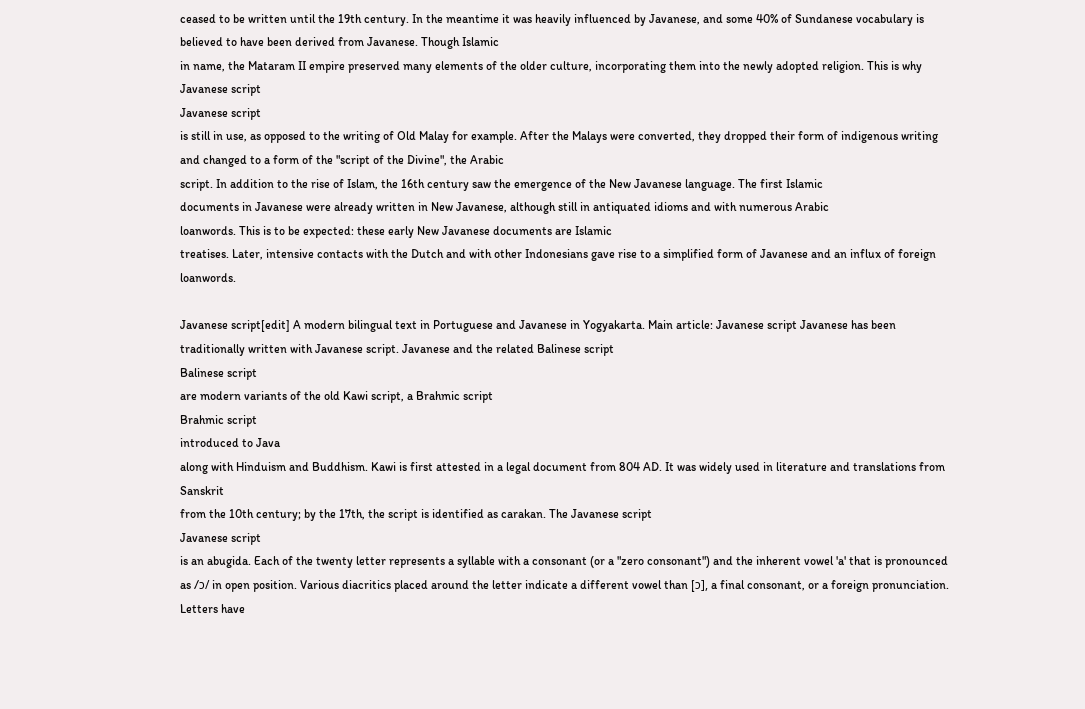ceased to be written until the 19th century. In the meantime it was heavily influenced by Javanese, and some 40% of Sundanese vocabulary is believed to have been derived from Javanese. Though Islamic
in name, the Mataram II empire preserved many elements of the older culture, incorporating them into the newly adopted religion. This is why Javanese script
Javanese script
is still in use, as opposed to the writing of Old Malay for example. After the Malays were converted, they dropped their form of indigenous writing and changed to a form of the "script of the Divine", the Arabic
script. In addition to the rise of Islam, the 16th century saw the emergence of the New Javanese language. The first Islamic
documents in Javanese were already written in New Javanese, although still in antiquated idioms and with numerous Arabic
loanwords. This is to be expected: these early New Javanese documents are Islamic
treatises. Later, intensive contacts with the Dutch and with other Indonesians gave rise to a simplified form of Javanese and an influx of foreign loanwords.

Javanese script[edit] A modern bilingual text in Portuguese and Javanese in Yogyakarta. Main article: Javanese script Javanese has been traditionally written with Javanese script. Javanese and the related Balinese script
Balinese script
are modern variants of the old Kawi script, a Brahmic script
Brahmic script
introduced to Java
along with Hinduism and Buddhism. Kawi is first attested in a legal document from 804 AD. It was widely used in literature and translations from Sanskrit
from the 10th century; by the 17th, the script is identified as carakan. The Javanese script
Javanese script
is an abugida. Each of the twenty letter represents a syllable with a consonant (or a "zero consonant") and the inherent vowel 'a' that is pronounced as /ɔ/ in open position. Various diacritics placed around the letter indicate a different vowel than [ɔ], a final consonant, or a foreign pronunciation. Letters have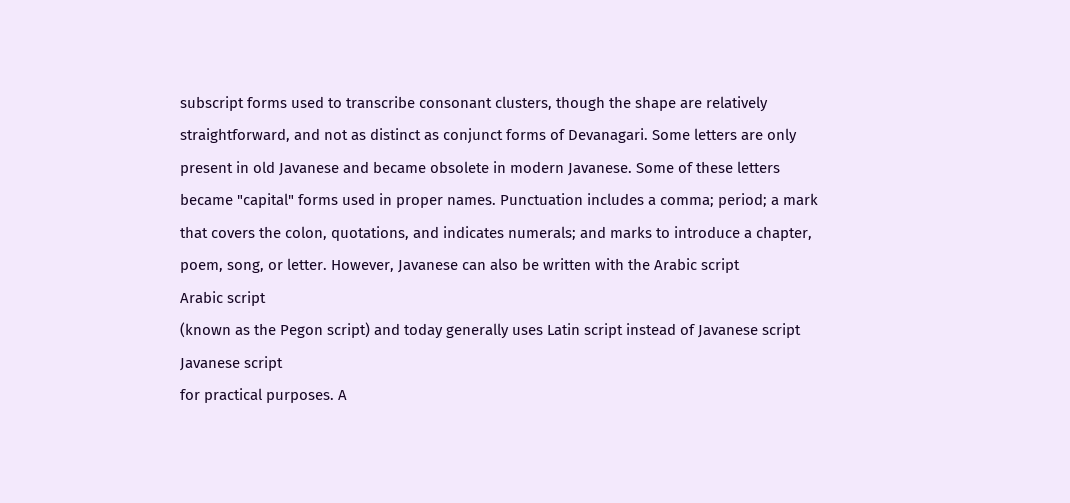subscript forms used to transcribe consonant clusters, though the shape are relatively straightforward, and not as distinct as conjunct forms of Devanagari. Some letters are only present in old Javanese and became obsolete in modern Javanese. Some of these letters became "capital" forms used in proper names. Punctuation includes a comma; period; a mark that covers the colon, quotations, and indicates numerals; and marks to introduce a chapter, poem, song, or letter. However, Javanese can also be written with the Arabic script
Arabic script
(known as the Pegon script) and today generally uses Latin script instead of Javanese script
Javanese script
for practical purposes. A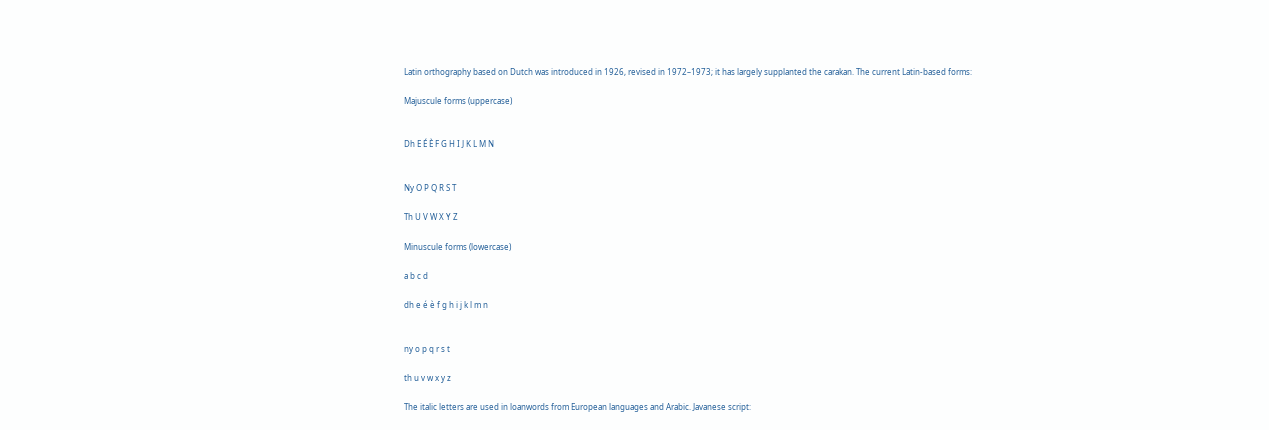Latin orthography based on Dutch was introduced in 1926, revised in 1972–1973; it has largely supplanted the carakan. The current Latin-based forms:

Majuscule forms (uppercase)


Dh E É È F G H I J K L M N


Ny O P Q R S T

Th U V W X Y Z

Minuscule forms (lowercase)

a b c d

dh e é è f g h i j k l m n


ny o p q r s t

th u v w x y z

The italic letters are used in loanwords from European languages and Arabic. Javanese script: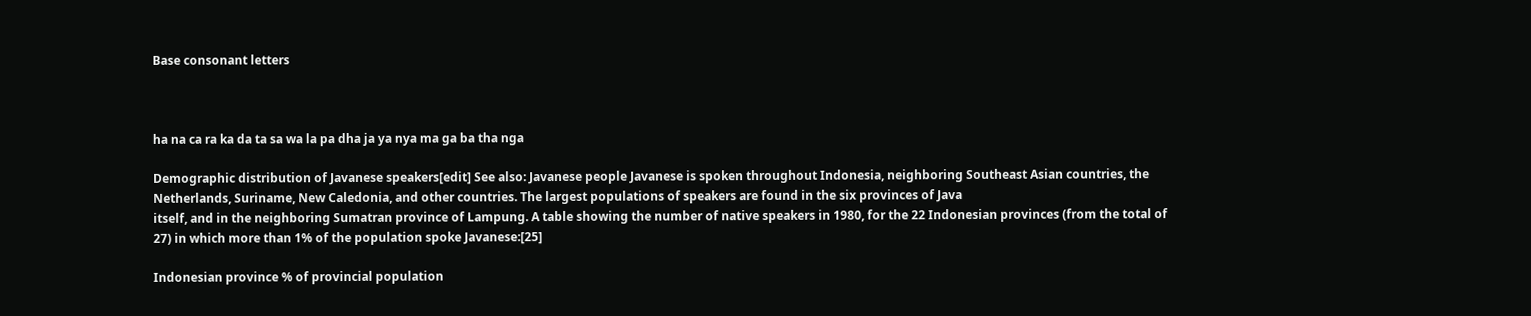Base consonant letters



ha na ca ra ka da ta sa wa la pa dha ja ya nya ma ga ba tha nga

Demographic distribution of Javanese speakers[edit] See also: Javanese people Javanese is spoken throughout Indonesia, neighboring Southeast Asian countries, the Netherlands, Suriname, New Caledonia, and other countries. The largest populations of speakers are found in the six provinces of Java
itself, and in the neighboring Sumatran province of Lampung. A table showing the number of native speakers in 1980, for the 22 Indonesian provinces (from the total of 27) in which more than 1% of the population spoke Javanese:[25]

Indonesian province % of provincial population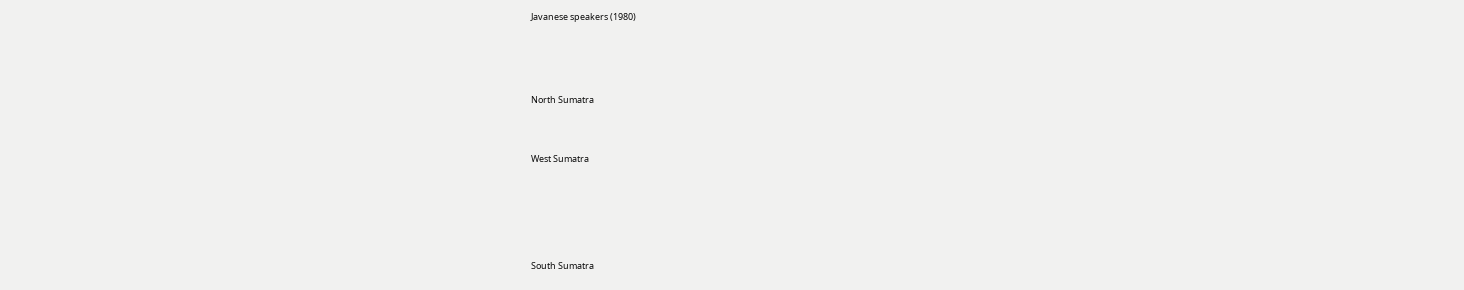Javanese speakers (1980)






North Sumatra




West Sumatra








South Sumatra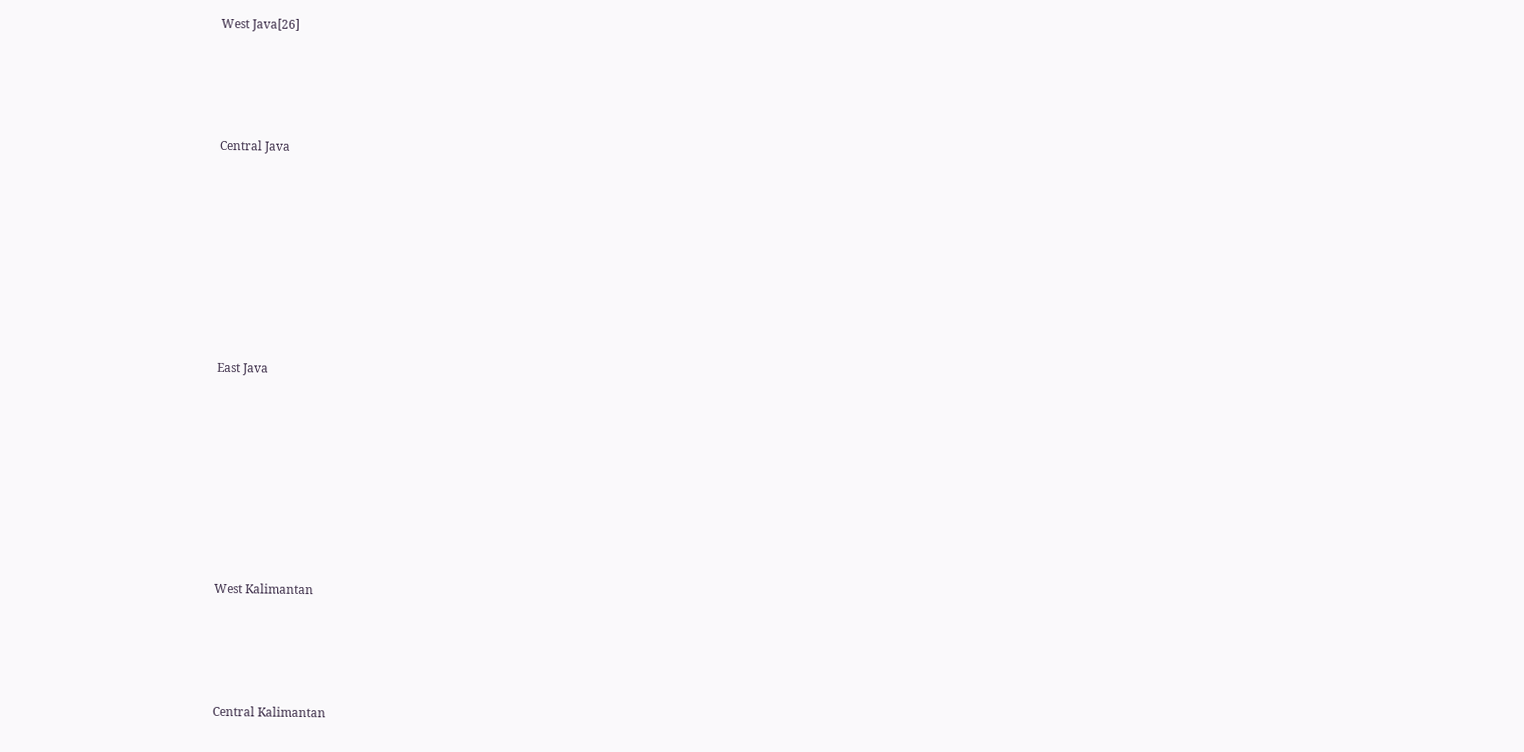West Java[26]




Central Java








East Java








West Kalimantan




Central Kalimantan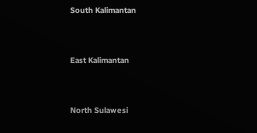South Kalimantan




East Kalimantan




North Sulawesi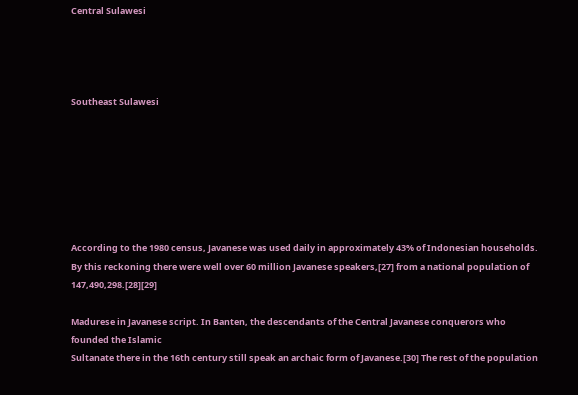Central Sulawesi




Southeast Sulawesi







According to the 1980 census, Javanese was used daily in approximately 43% of Indonesian households. By this reckoning there were well over 60 million Javanese speakers,[27] from a national population of 147,490,298.[28][29]

Madurese in Javanese script. In Banten, the descendants of the Central Javanese conquerors who founded the Islamic
Sultanate there in the 16th century still speak an archaic form of Javanese.[30] The rest of the population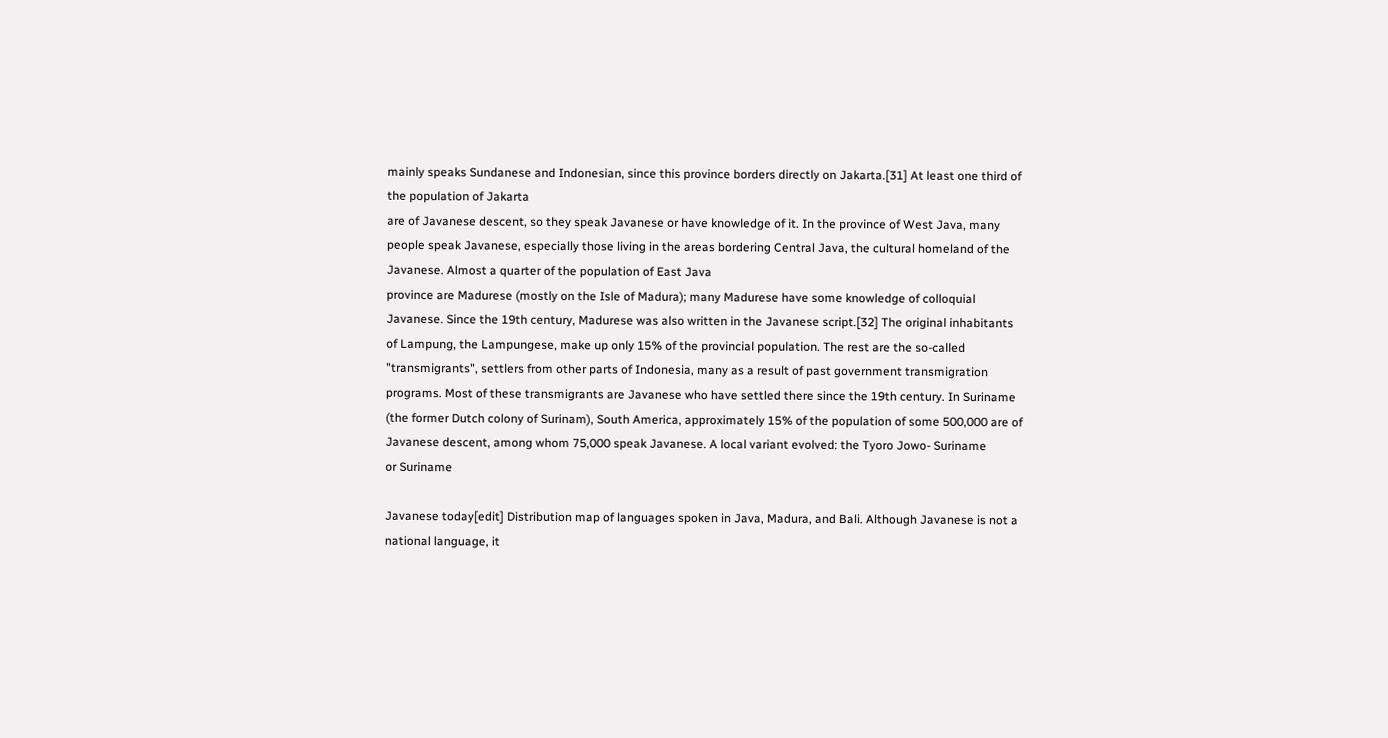mainly speaks Sundanese and Indonesian, since this province borders directly on Jakarta.[31] At least one third of the population of Jakarta
are of Javanese descent, so they speak Javanese or have knowledge of it. In the province of West Java, many people speak Javanese, especially those living in the areas bordering Central Java, the cultural homeland of the Javanese. Almost a quarter of the population of East Java
province are Madurese (mostly on the Isle of Madura); many Madurese have some knowledge of colloquial Javanese. Since the 19th century, Madurese was also written in the Javanese script.[32] The original inhabitants of Lampung, the Lampungese, make up only 15% of the provincial population. The rest are the so-called "transmigrants", settlers from other parts of Indonesia, many as a result of past government transmigration programs. Most of these transmigrants are Javanese who have settled there since the 19th century. In Suriname
(the former Dutch colony of Surinam), South America, approximately 15% of the population of some 500,000 are of Javanese descent, among whom 75,000 speak Javanese. A local variant evolved: the Tyoro Jowo- Suriname
or Suriname

Javanese today[edit] Distribution map of languages spoken in Java, Madura, and Bali. Although Javanese is not a national language, it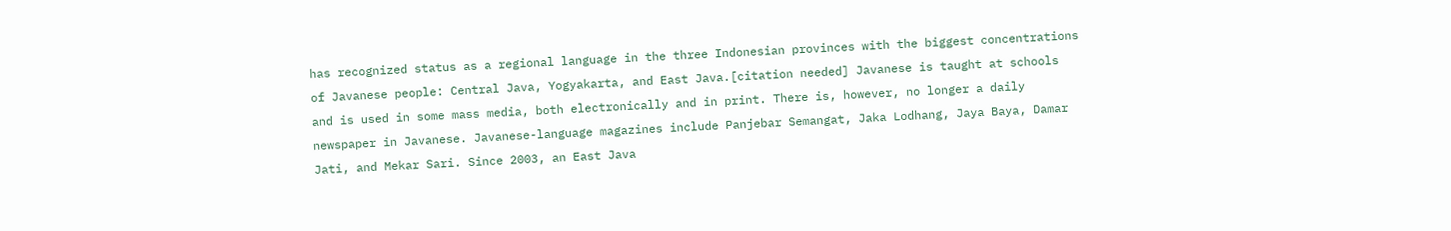has recognized status as a regional language in the three Indonesian provinces with the biggest concentrations of Javanese people: Central Java, Yogyakarta, and East Java.[citation needed] Javanese is taught at schools and is used in some mass media, both electronically and in print. There is, however, no longer a daily newspaper in Javanese. Javanese-language magazines include Panjebar Semangat, Jaka Lodhang, Jaya Baya, Damar Jati, and Mekar Sari. Since 2003, an East Java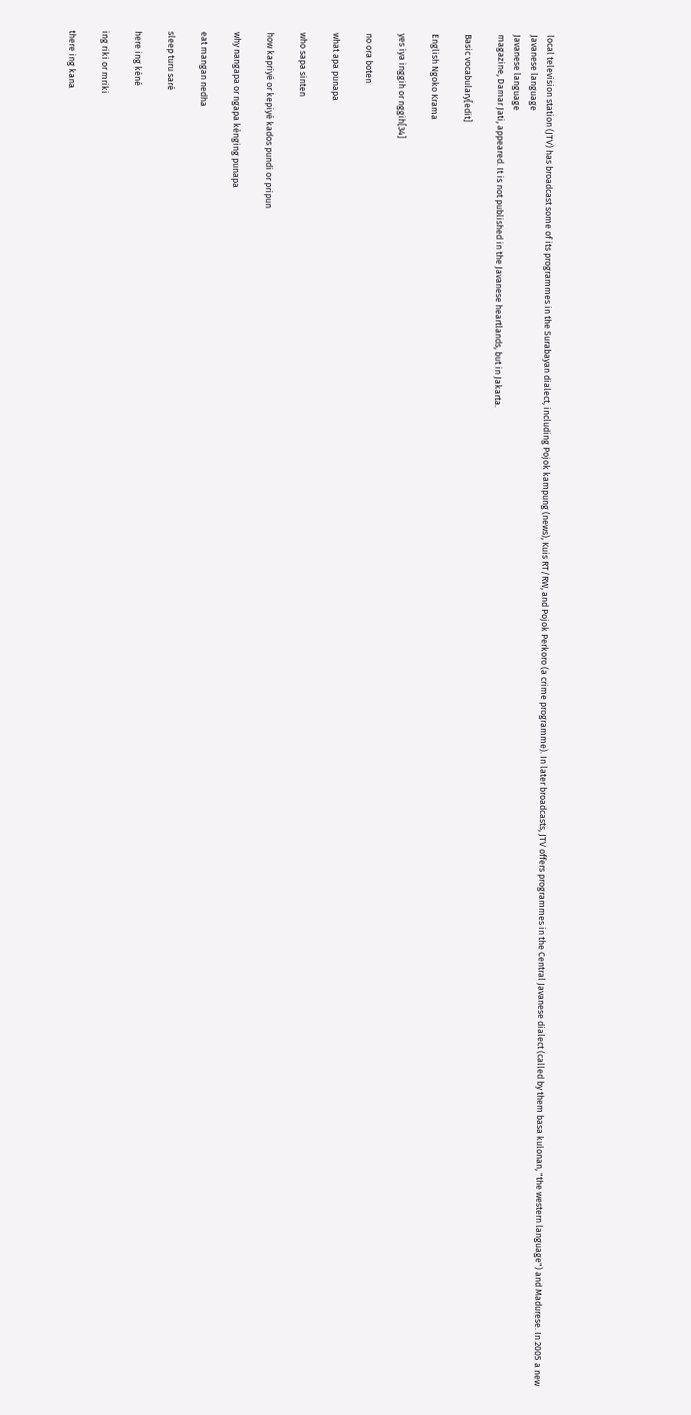local television station (JTV) has broadcast some of its programmes in the Surabayan dialect, including Pojok kampung (news), Kuis RT/RW, and Pojok Perkoro (a crime programme). In later broadcasts, JTV offers programmes in the Central Javanese dialect (called by them basa kulonan, "the western language") and Madurese. In 2005 a new Javanese language
Javanese language
magazine, Damar Jati, appeared. It is not published in the Javanese heartlands, but in Jakarta.

Basic vocabulary[edit]

English Ngoko Krama

yes iya inggih or nggih[34]

no ora boten

what apa punapa

who sapa sinten

how kapriyé or kepiyé kados pundi or pripun

why nangapa or ngapa kènging punapa

eat mangan nedha

sleep turu saré

here ing kéné

ing riki or mriki

there ing kana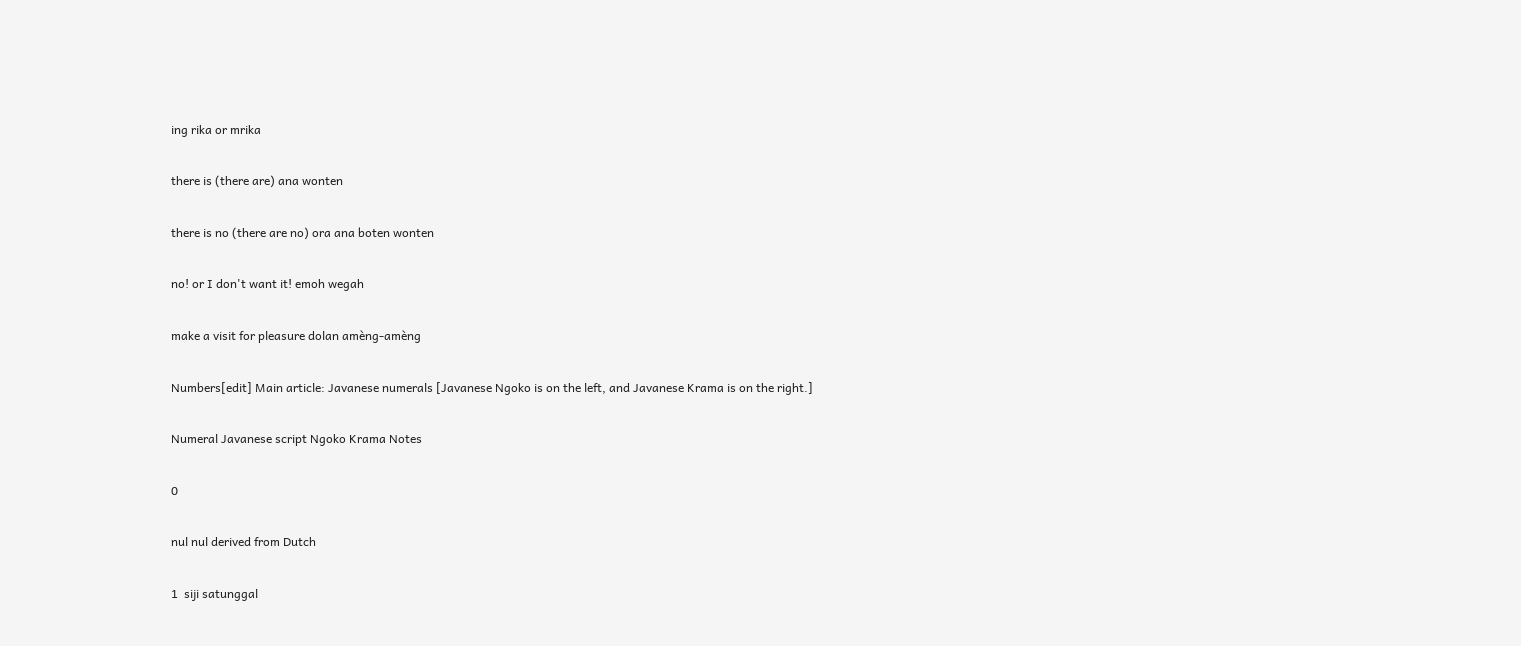ing rika or mrika

there is (there are) ana wonten

there is no (there are no) ora ana boten wonten

no! or I don't want it! emoh wegah

make a visit for pleasure dolan amèng-amèng

Numbers[edit] Main article: Javanese numerals [Javanese Ngoko is on the left, and Javanese Krama is on the right.]

Numeral Javanese script Ngoko Krama Notes

0

nul nul derived from Dutch

1  siji satunggal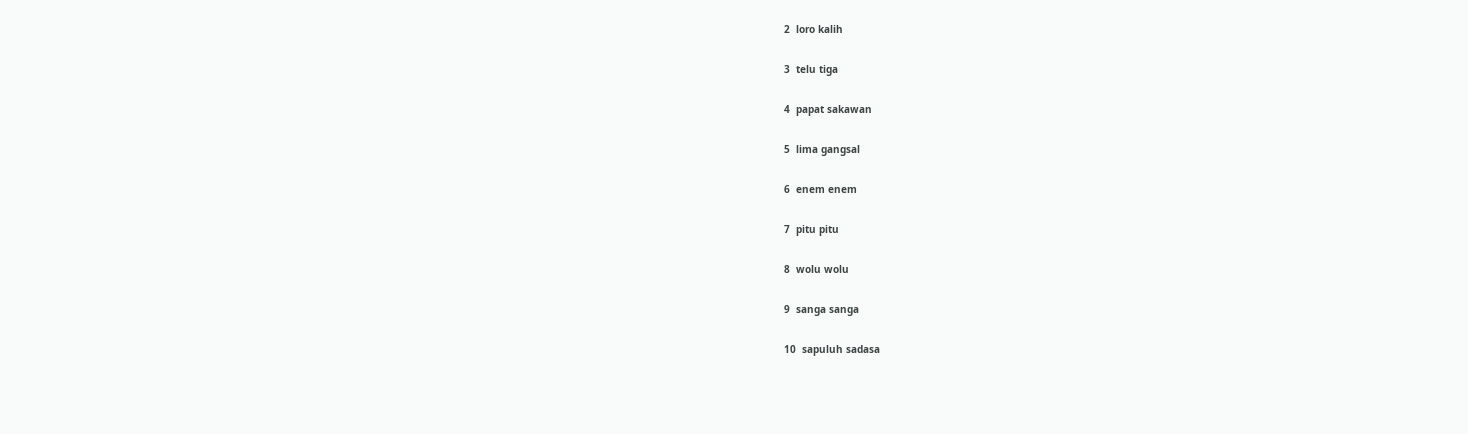2  loro kalih

3  telu tiga

4  papat sakawan

5  lima gangsal

6  enem enem

7  pitu pitu

8  wolu wolu

9  sanga sanga

10  sapuluh sadasa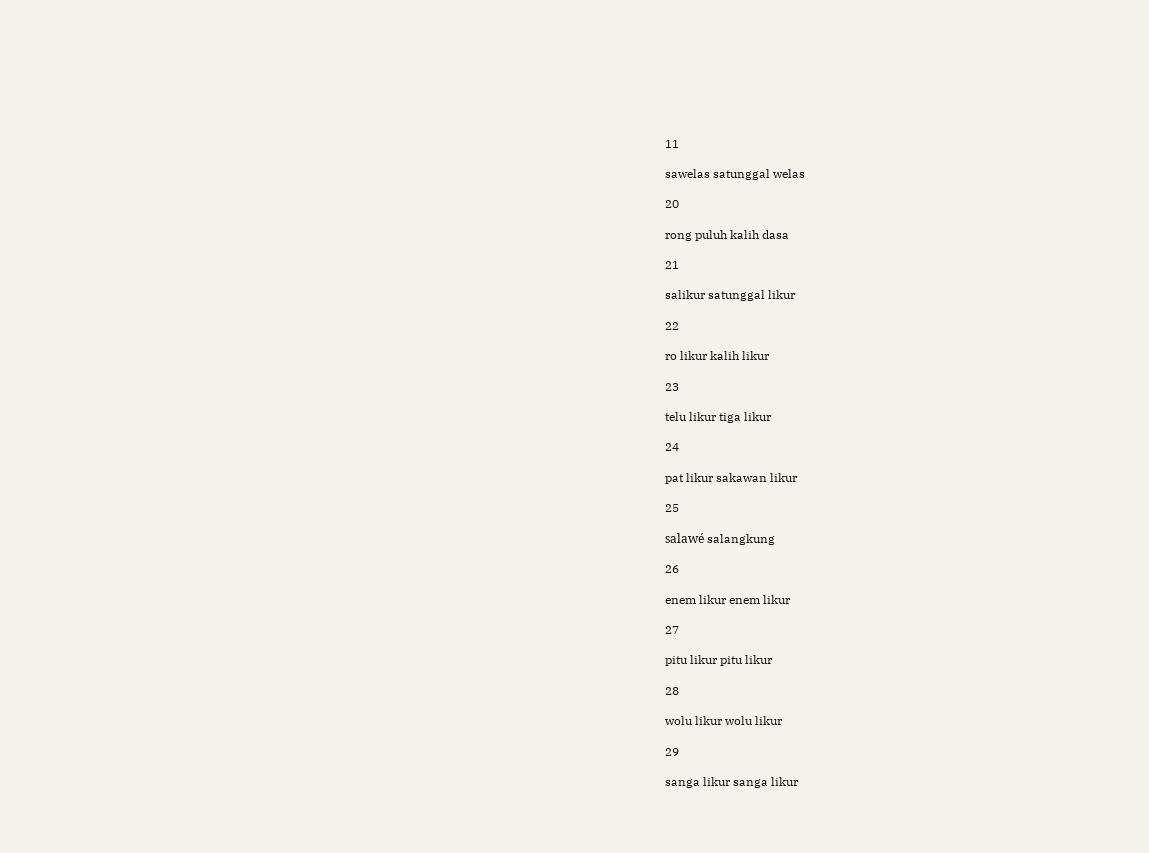11

sawelas satunggal welas

20

rong puluh kalih dasa

21

salikur satunggal likur

22

ro likur kalih likur

23

telu likur tiga likur

24

pat likur sakawan likur

25

salawé salangkung

26

enem likur enem likur

27

pitu likur pitu likur

28

wolu likur wolu likur

29

sanga likur sanga likur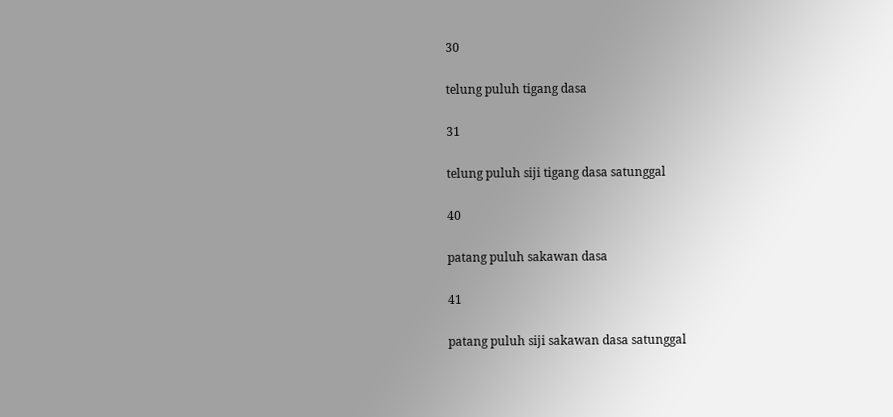30

telung puluh tigang dasa

31

telung puluh siji tigang dasa satunggal

40

patang puluh sakawan dasa

41

patang puluh siji sakawan dasa satunggal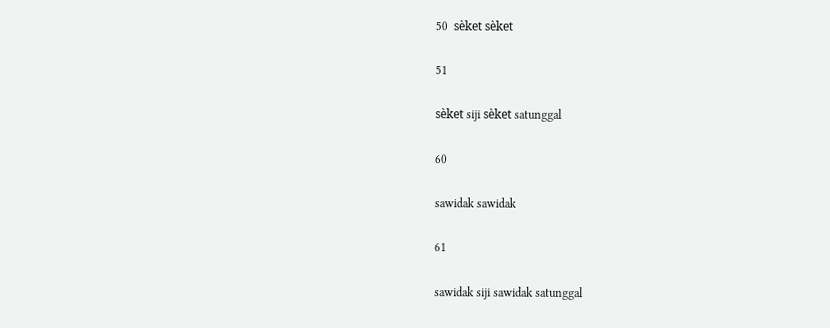50  sèket sèket

51

sèket siji sèket satunggal

60

sawidak sawidak

61

sawidak siji sawidak satunggal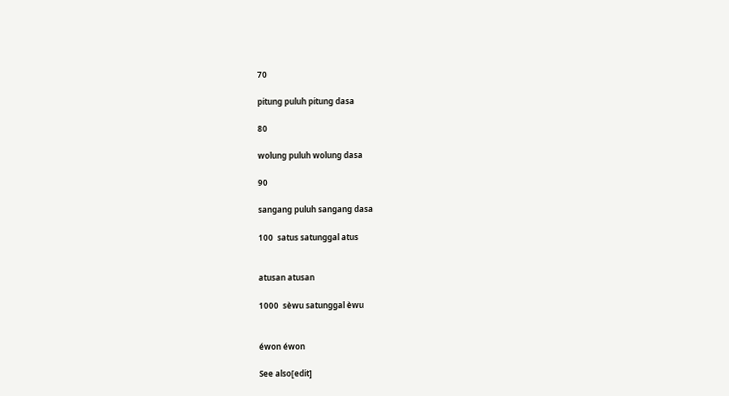70

pitung puluh pitung dasa

80

wolung puluh wolung dasa

90

sangang puluh sangang dasa

100  satus satunggal atus


atusan atusan

1000  sèwu satunggal èwu


éwon éwon

See also[edit]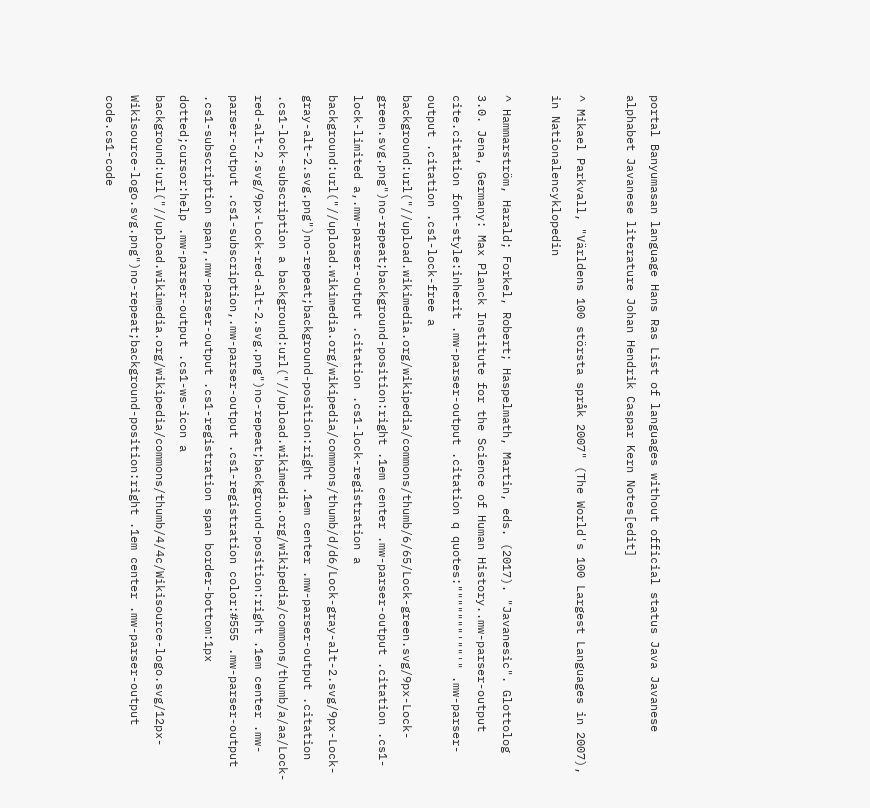portal Banyumasan language Hans Ras List of languages without official status Java Javanese alphabet Javanese literature Johan Hendrik Caspar Kern Notes[edit]

^ Mikael Parkvall, "Världens 100 största språk 2007" (The World's 100 Largest Languages in 2007), in Nationalencyklopedin

^ Hammarström, Harald; Forkel, Robert; Haspelmath, Martin, eds. (2017). "Javanesic". Glottolog
3.0. Jena, Germany: Max Planck Institute for the Science of Human History..mw-parser-output cite.citation font-style:inherit .mw-parser-output .citation q quotes:"""""""'""'" .mw-parser-output .citation .cs1-lock-free a background:url("//upload.wikimedia.org/wikipedia/commons/thumb/6/65/Lock-green.svg/9px-Lock-green.svg.png")no-repeat;background-position:right .1em center .mw-parser-output .citation .cs1-lock-limited a,.mw-parser-output .citation .cs1-lock-registration a background:url("//upload.wikimedia.org/wikipedia/commons/thumb/d/d6/Lock-gray-alt-2.svg/9px-Lock-gray-alt-2.svg.png")no-repeat;background-position:right .1em center .mw-parser-output .citation .cs1-lock-subscription a background:url("//upload.wikimedia.org/wikipedia/commons/thumb/a/aa/Lock-red-alt-2.svg/9px-Lock-red-alt-2.svg.png")no-repeat;background-position:right .1em center .mw-parser-output .cs1-subscription,.mw-parser-output .cs1-registration color:#555 .mw-parser-output .cs1-subscription span,.mw-parser-output .cs1-registration span border-bottom:1px dotted;cursor:help .mw-parser-output .cs1-ws-icon a background:url("//upload.wikimedia.org/wikipedia/commons/thumb/4/4c/Wikisource-logo.svg/12px-Wikisource-logo.svg.png")no-repeat;background-position:right .1em center .mw-parser-output code.cs1-code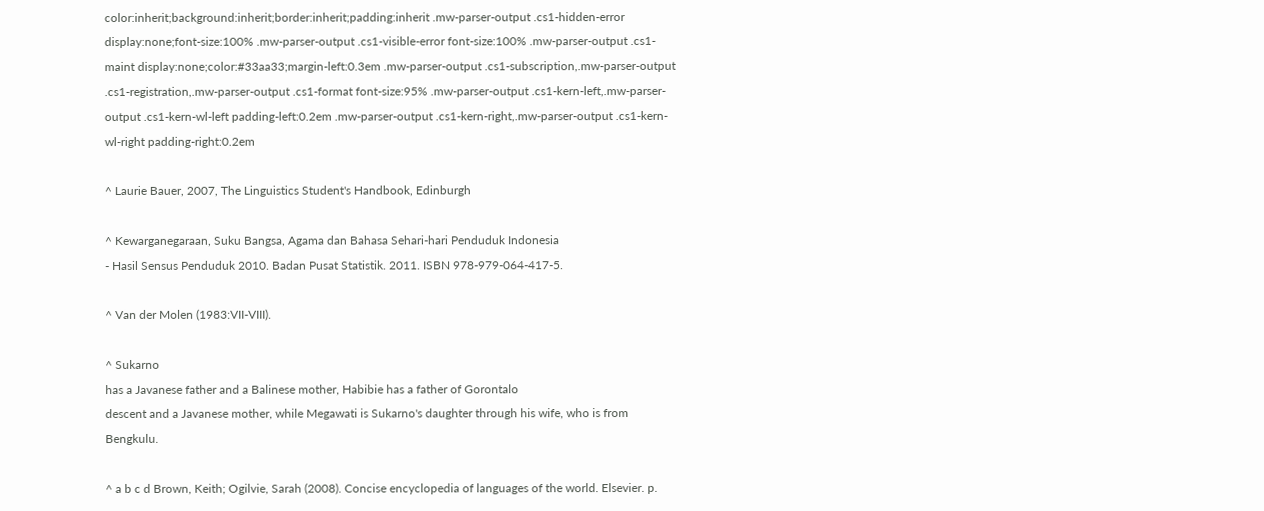color:inherit;background:inherit;border:inherit;padding:inherit .mw-parser-output .cs1-hidden-error display:none;font-size:100% .mw-parser-output .cs1-visible-error font-size:100% .mw-parser-output .cs1-maint display:none;color:#33aa33;margin-left:0.3em .mw-parser-output .cs1-subscription,.mw-parser-output .cs1-registration,.mw-parser-output .cs1-format font-size:95% .mw-parser-output .cs1-kern-left,.mw-parser-output .cs1-kern-wl-left padding-left:0.2em .mw-parser-output .cs1-kern-right,.mw-parser-output .cs1-kern-wl-right padding-right:0.2em

^ Laurie Bauer, 2007, The Linguistics Student's Handbook, Edinburgh

^ Kewarganegaraan, Suku Bangsa, Agama dan Bahasa Sehari-hari Penduduk Indonesia
- Hasil Sensus Penduduk 2010. Badan Pusat Statistik. 2011. ISBN 978-979-064-417-5.

^ Van der Molen (1983:VII-VIII).

^ Sukarno
has a Javanese father and a Balinese mother, Habibie has a father of Gorontalo
descent and a Javanese mother, while Megawati is Sukarno's daughter through his wife, who is from Bengkulu.

^ a b c d Brown, Keith; Ogilvie, Sarah (2008). Concise encyclopedia of languages of the world. Elsevier. p.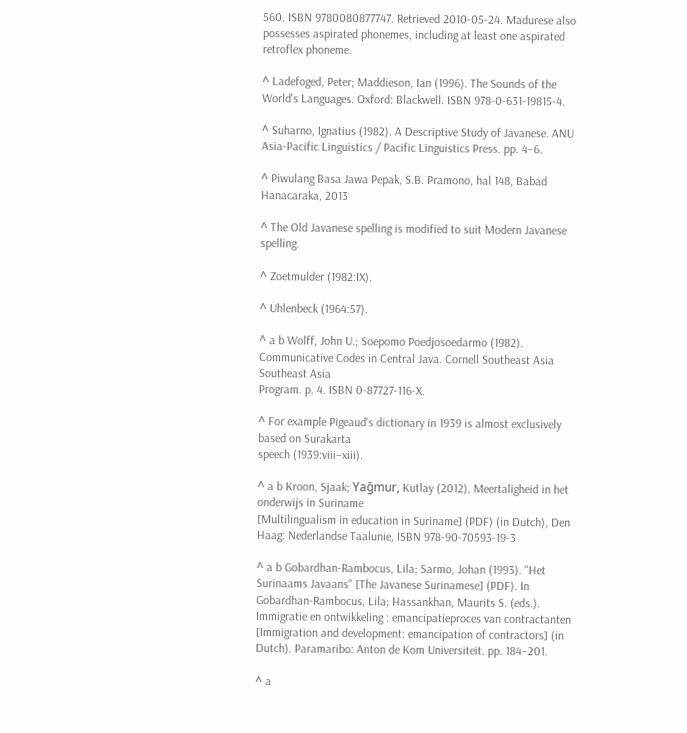560. ISBN 9780080877747. Retrieved 2010-05-24. Madurese also possesses aspirated phonemes, including at least one aspirated retroflex phoneme.

^ Ladefoged, Peter; Maddieson, Ian (1996). The Sounds of the World's Languages. Oxford: Blackwell. ISBN 978-0-631-19815-4.

^ Suharno, Ignatius (1982). A Descriptive Study of Javanese. ANU Asia-Pacific Linguistics / Pacific Linguistics Press. pp. 4–6.

^ Piwulang Basa Jawa Pepak, S.B. Pramono, hal 148, Babad Hanacaraka, 2013

^ The Old Javanese spelling is modified to suit Modern Javanese spelling.

^ Zoetmulder (1982:IX).

^ Uhlenbeck (1964:57).

^ a b Wolff, John U.; Soepomo Poedjosoedarmo (1982). Communicative Codes in Central Java. Cornell Southeast Asia
Southeast Asia
Program. p. 4. ISBN 0-87727-116-X.

^ For example Pigeaud's dictionary in 1939 is almost exclusively based on Surakarta
speech (1939:viii–xiii).

^ a b Kroon, Sjaak; Yağmur, Kutlay (2012), Meertaligheid in het onderwijs in Suriname
[Multilingualism in education in Suriname] (PDF) (in Dutch), Den Haag: Nederlandse Taalunie, ISBN 978-90-70593-19-3

^ a b Gobardhan-Rambocus, Lila; Sarmo, Johan (1993). "Het Surinaams Javaans" [The Javanese Surinamese] (PDF). In Gobardhan-Rambocus, Lila; Hassankhan, Maurits S. (eds.). Immigratie en ontwikkeling : emancipatieproces van contractanten [Immigration and development: emancipation of contractors] (in Dutch). Paramaribo: Anton de Kom Universiteit. pp. 184–201.

^ a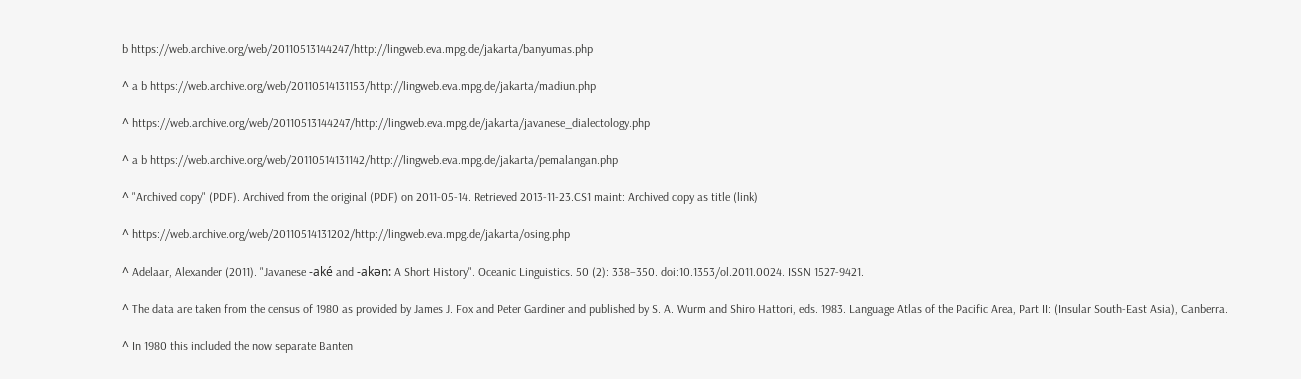b https://web.archive.org/web/20110513144247/http://lingweb.eva.mpg.de/jakarta/banyumas.php

^ a b https://web.archive.org/web/20110514131153/http://lingweb.eva.mpg.de/jakarta/madiun.php

^ https://web.archive.org/web/20110513144247/http://lingweb.eva.mpg.de/jakarta/javanese_dialectology.php

^ a b https://web.archive.org/web/20110514131142/http://lingweb.eva.mpg.de/jakarta/pemalangan.php

^ "Archived copy" (PDF). Archived from the original (PDF) on 2011-05-14. Retrieved 2013-11-23.CS1 maint: Archived copy as title (link)

^ https://web.archive.org/web/20110514131202/http://lingweb.eva.mpg.de/jakarta/osing.php

^ Adelaar, Alexander (2011). "Javanese -aké and -akən: A Short History". Oceanic Linguistics. 50 (2): 338–350. doi:10.1353/ol.2011.0024. ISSN 1527-9421.

^ The data are taken from the census of 1980 as provided by James J. Fox and Peter Gardiner and published by S. A. Wurm and Shiro Hattori, eds. 1983. Language Atlas of the Pacific Area, Part II: (Insular South-East Asia), Canberra.

^ In 1980 this included the now separate Banten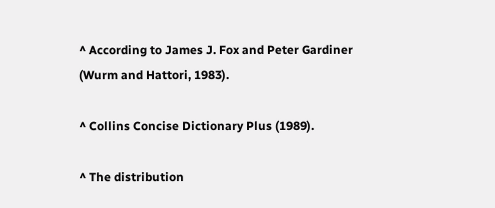^ According to James J. Fox and Peter Gardiner (Wurm and Hattori, 1983).

^ Collins Concise Dictionary Plus (1989).

^ The distribution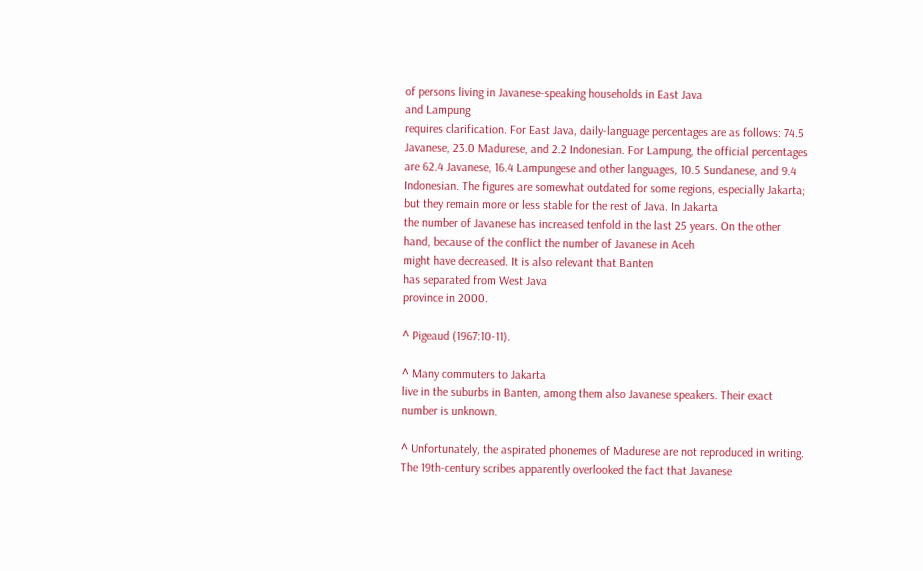of persons living in Javanese-speaking households in East Java
and Lampung
requires clarification. For East Java, daily-language percentages are as follows: 74.5 Javanese, 23.0 Madurese, and 2.2 Indonesian. For Lampung, the official percentages are 62.4 Javanese, 16.4 Lampungese and other languages, 10.5 Sundanese, and 9.4 Indonesian. The figures are somewhat outdated for some regions, especially Jakarta; but they remain more or less stable for the rest of Java. In Jakarta
the number of Javanese has increased tenfold in the last 25 years. On the other hand, because of the conflict the number of Javanese in Aceh
might have decreased. It is also relevant that Banten
has separated from West Java
province in 2000.

^ Pigeaud (1967:10-11).

^ Many commuters to Jakarta
live in the suburbs in Banten, among them also Javanese speakers. Their exact number is unknown.

^ Unfortunately, the aspirated phonemes of Madurese are not reproduced in writing. The 19th-century scribes apparently overlooked the fact that Javanese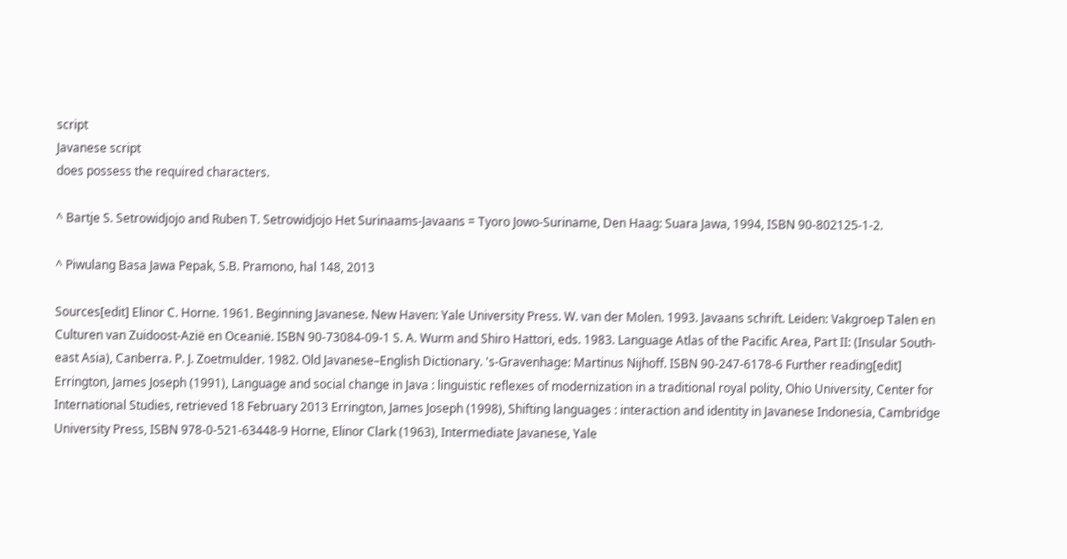script
Javanese script
does possess the required characters.

^ Bartje S. Setrowidjojo and Ruben T. Setrowidjojo Het Surinaams-Javaans = Tyoro Jowo-Suriname, Den Haag: Suara Jawa, 1994, ISBN 90-802125-1-2.

^ Piwulang Basa Jawa Pepak, S.B. Pramono, hal 148, 2013

Sources[edit] Elinor C. Horne. 1961. Beginning Javanese. New Haven: Yale University Press. W. van der Molen. 1993. Javaans schrift. Leiden: Vakgroep Talen en Culturen van Zuidoost-Azië en Oceanië. ISBN 90-73084-09-1 S. A. Wurm and Shiro Hattori, eds. 1983. Language Atlas of the Pacific Area, Part II: (Insular South-east Asia), Canberra. P. J. Zoetmulder. 1982. Old Javanese–English Dictionary. 's-Gravenhage: Martinus Nijhoff. ISBN 90-247-6178-6 Further reading[edit] Errington, James Joseph (1991), Language and social change in Java : linguistic reflexes of modernization in a traditional royal polity, Ohio University, Center for International Studies, retrieved 18 February 2013 Errington, James Joseph (1998), Shifting languages : interaction and identity in Javanese Indonesia, Cambridge University Press, ISBN 978-0-521-63448-9 Horne, Elinor Clark (1963), Intermediate Javanese, Yale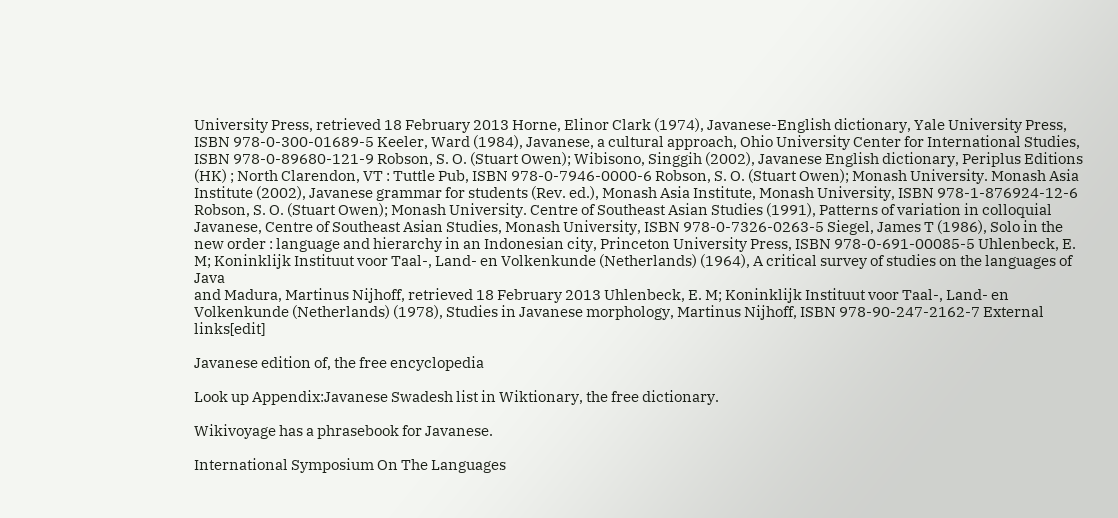University Press, retrieved 18 February 2013 Horne, Elinor Clark (1974), Javanese-English dictionary, Yale University Press, ISBN 978-0-300-01689-5 Keeler, Ward (1984), Javanese, a cultural approach, Ohio University Center for International Studies, ISBN 978-0-89680-121-9 Robson, S. O. (Stuart Owen); Wibisono, Singgih (2002), Javanese English dictionary, Periplus Editions (HK) ; North Clarendon, VT : Tuttle Pub, ISBN 978-0-7946-0000-6 Robson, S. O. (Stuart Owen); Monash University. Monash Asia Institute (2002), Javanese grammar for students (Rev. ed.), Monash Asia Institute, Monash University, ISBN 978-1-876924-12-6 Robson, S. O. (Stuart Owen); Monash University. Centre of Southeast Asian Studies (1991), Patterns of variation in colloquial Javanese, Centre of Southeast Asian Studies, Monash University, ISBN 978-0-7326-0263-5 Siegel, James T (1986), Solo in the new order : language and hierarchy in an Indonesian city, Princeton University Press, ISBN 978-0-691-00085-5 Uhlenbeck, E. M; Koninklijk Instituut voor Taal-, Land- en Volkenkunde (Netherlands) (1964), A critical survey of studies on the languages of Java
and Madura, Martinus Nijhoff, retrieved 18 February 2013 Uhlenbeck, E. M; Koninklijk Instituut voor Taal-, Land- en Volkenkunde (Netherlands) (1978), Studies in Javanese morphology, Martinus Nijhoff, ISBN 978-90-247-2162-7 External links[edit]

Javanese edition of, the free encyclopedia

Look up Appendix:Javanese Swadesh list in Wiktionary, the free dictionary.

Wikivoyage has a phrasebook for Javanese.

International Symposium On The Languages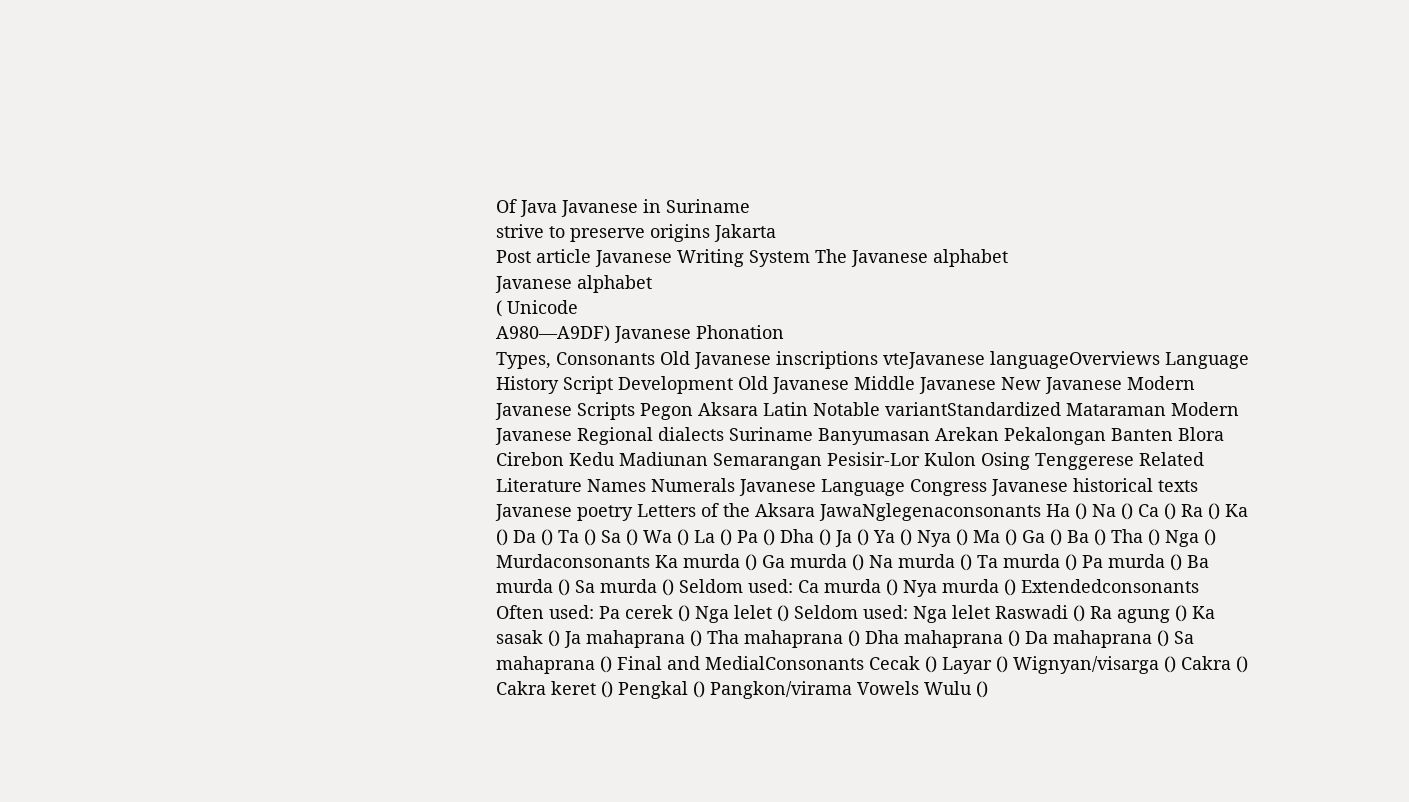Of Java Javanese in Suriname
strive to preserve origins Jakarta
Post article Javanese Writing System The Javanese alphabet
Javanese alphabet
( Unicode
A980—A9DF) Javanese Phonation
Types, Consonants Old Javanese inscriptions vteJavanese languageOverviews Language History Script Development Old Javanese Middle Javanese New Javanese Modern Javanese Scripts Pegon Aksara Latin Notable variantStandardized Mataraman Modern Javanese Regional dialects Suriname Banyumasan Arekan Pekalongan Banten Blora Cirebon Kedu Madiunan Semarangan Pesisir-Lor Kulon Osing Tenggerese Related Literature Names Numerals Javanese Language Congress Javanese historical texts Javanese poetry Letters of the Aksara JawaNglegenaconsonants Ha () Na () Ca () Ra () Ka () Da () Ta () Sa () Wa () La () Pa () Dha () Ja () Ya () Nya () Ma () Ga () Ba () Tha () Nga () Murdaconsonants Ka murda () Ga murda () Na murda () Ta murda () Pa murda () Ba murda () Sa murda () Seldom used: Ca murda () Nya murda () Extendedconsonants Often used: Pa cerek () Nga lelet () Seldom used: Nga lelet Raswadi () Ra agung () Ka sasak () Ja mahaprana () Tha mahaprana () Dha mahaprana () Da mahaprana () Sa mahaprana () Final and MedialConsonants Cecak () Layar () Wignyan/visarga () Cakra () Cakra keret () Pengkal () Pangkon/virama Vowels Wulu ()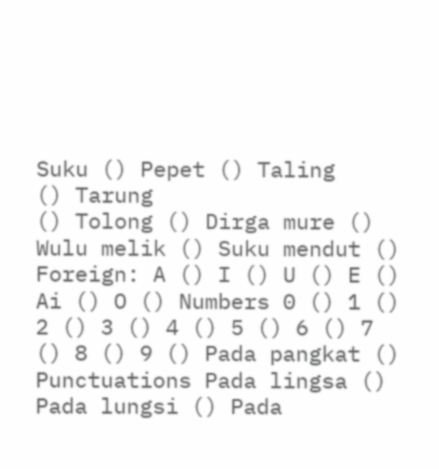Suku () Pepet () Taling
() Tarung
() Tolong () Dirga mure () Wulu melik () Suku mendut () Foreign: A () I () U () E () Ai () O () Numbers 0 () 1 () 2 () 3 () 4 () 5 () 6 () 7 () 8 () 9 () Pada pangkat () Punctuations Pada lingsa () Pada lungsi () Pada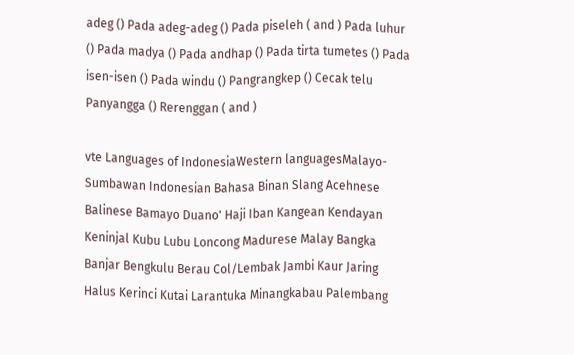adeg () Pada adeg-adeg () Pada piseleh ( and ) Pada luhur () Pada madya () Pada andhap () Pada tirta tumetes () Pada isen-isen () Pada windu () Pangrangkep () Cecak telu Panyangga () Rerenggan ( and )

vte Languages of IndonesiaWestern languagesMalayo-Sumbawan Indonesian Bahasa Binan Slang Acehnese Balinese Bamayo Duano' Haji Iban Kangean Kendayan Keninjal Kubu Lubu Loncong Madurese Malay Bangka Banjar Bengkulu Berau Col/Lembak Jambi Kaur Jaring Halus Kerinci Kutai Larantuka Minangkabau Palembang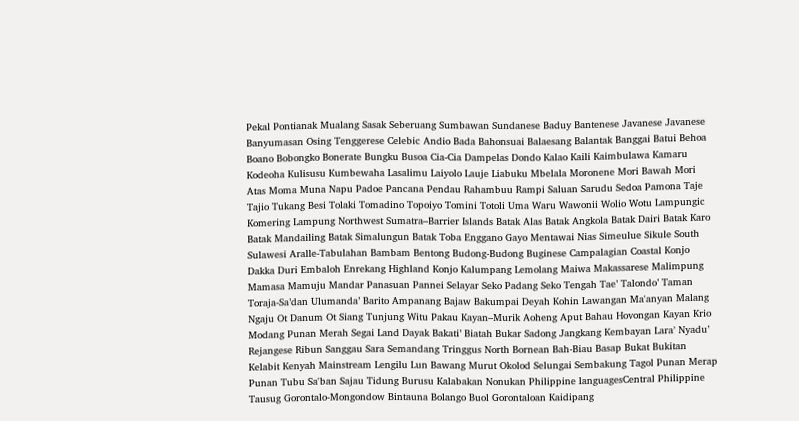Pekal Pontianak Mualang Sasak Seberuang Sumbawan Sundanese Baduy Bantenese Javanese Javanese Banyumasan Osing Tenggerese Celebic Andio Bada Bahonsuai Balaesang Balantak Banggai Batui Behoa Boano Bobongko Bonerate Bungku Busoa Cia-Cia Dampelas Dondo Kalao Kaili Kaimbulawa Kamaru Kodeoha Kulisusu Kumbewaha Lasalimu Laiyolo Lauje Liabuku Mbelala Moronene Mori Bawah Mori Atas Moma Muna Napu Padoe Pancana Pendau Rahambuu Rampi Saluan Sarudu Sedoa Pamona Taje Tajio Tukang Besi Tolaki Tomadino Topoiyo Tomini Totoli Uma Waru Wawonii Wolio Wotu Lampungic Komering Lampung Northwest Sumatra–Barrier Islands Batak Alas Batak Angkola Batak Dairi Batak Karo Batak Mandailing Batak Simalungun Batak Toba Enggano Gayo Mentawai Nias Simeulue Sikule South Sulawesi Aralle-Tabulahan Bambam Bentong Budong-Budong Buginese Campalagian Coastal Konjo Dakka Duri Embaloh Enrekang Highland Konjo Kalumpang Lemolang Maiwa Makassarese Malimpung Mamasa Mamuju Mandar Panasuan Pannei Selayar Seko Padang Seko Tengah Tae’ Talondo’ Taman Toraja-Sa’dan Ulumanda’ Barito Ampanang Bajaw Bakumpai Deyah Kohin Lawangan Ma'anyan Malang Ngaju Ot Danum Ot Siang Tunjung Witu Pakau Kayan–Murik Aoheng Aput Bahau Hovongan Kayan Krio Modang Punan Merah Segai Land Dayak Bakati’ Biatah Bukar Sadong Jangkang Kembayan Laraʼ Nyadu’ Rejangese Ribun Sanggau Sara Semandang Tringgus North Bornean Bah-Biau Basap Bukat Bukitan Kelabit Kenyah Mainstream Lengilu Lun Bawang Murut Okolod Selungai Sembakung Tagol Punan Merap Punan Tubu Sa'ban Sajau Tidung Burusu Kalabakan Nonukan Philippine languagesCentral Philippine Tausug Gorontalo-Mongondow Bintauna Bolango Buol Gorontaloan Kaidipang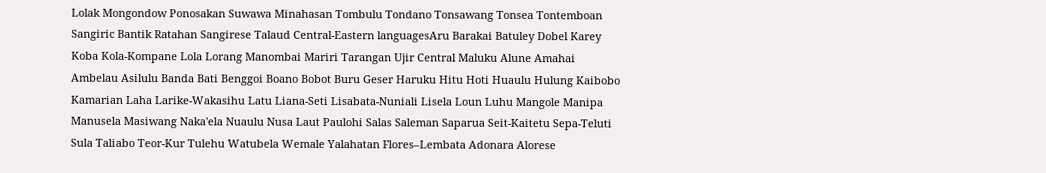Lolak Mongondow Ponosakan Suwawa Minahasan Tombulu Tondano Tonsawang Tonsea Tontemboan Sangiric Bantik Ratahan Sangirese Talaud Central-Eastern languagesAru Barakai Batuley Dobel Karey Koba Kola-Kompane Lola Lorang Manombai Mariri Tarangan Ujir Central Maluku Alune Amahai Ambelau Asilulu Banda Bati Benggoi Boano Bobot Buru Geser Haruku Hitu Hoti Huaulu Hulung Kaibobo Kamarian Laha Larike-Wakasihu Latu Liana-Seti Lisabata-Nuniali Lisela Loun Luhu Mangole Manipa Manusela Masiwang Naka'ela Nuaulu Nusa Laut Paulohi Salas Saleman Saparua Seit-Kaitetu Sepa-Teluti Sula Taliabo Teor-Kur Tulehu Watubela Wemale Yalahatan Flores–Lembata Adonara Alorese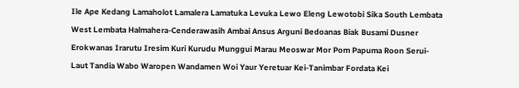Ile Ape Kedang Lamaholot Lamalera Lamatuka Levuka Lewo Eleng Lewotobi Sika South Lembata West Lembata Halmahera-Cenderawasih Ambai Ansus Arguni Bedoanas Biak Busami Dusner Erokwanas Irarutu Iresim Kuri Kurudu Munggui Marau Meoswar Mor Pom Papuma Roon Serui-Laut Tandia Wabo Waropen Wandamen Woi Yaur Yeretuar Kei-Tanimbar Fordata Kei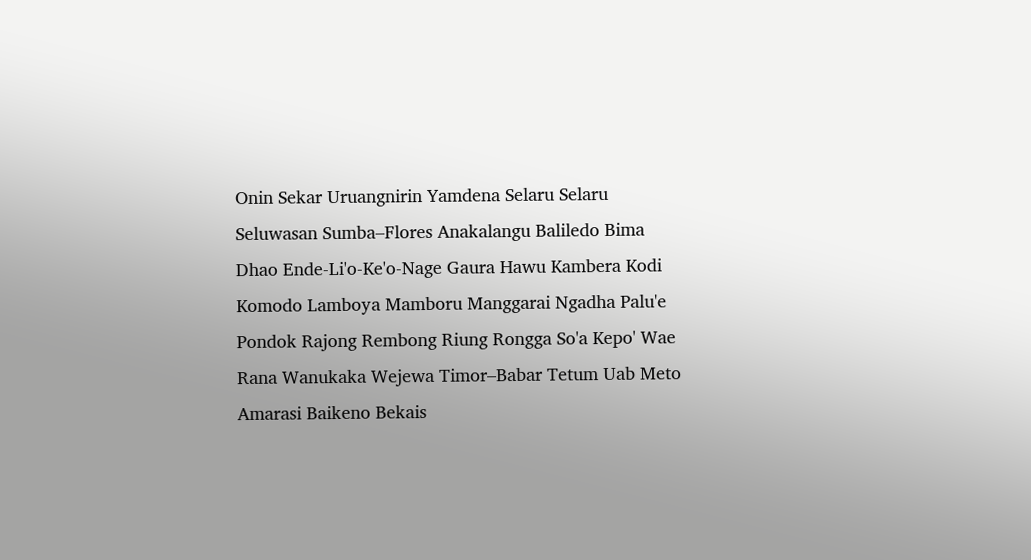Onin Sekar Uruangnirin Yamdena Selaru Selaru Seluwasan Sumba–Flores Anakalangu Baliledo Bima Dhao Ende-Li'o-Ke'o-Nage Gaura Hawu Kambera Kodi Komodo Lamboya Mamboru Manggarai Ngadha Palu'e Pondok Rajong Rembong Riung Rongga So'a Kepo' Wae Rana Wanukaka Wejewa Timor–Babar Tetum Uab Meto Amarasi Baikeno Bekais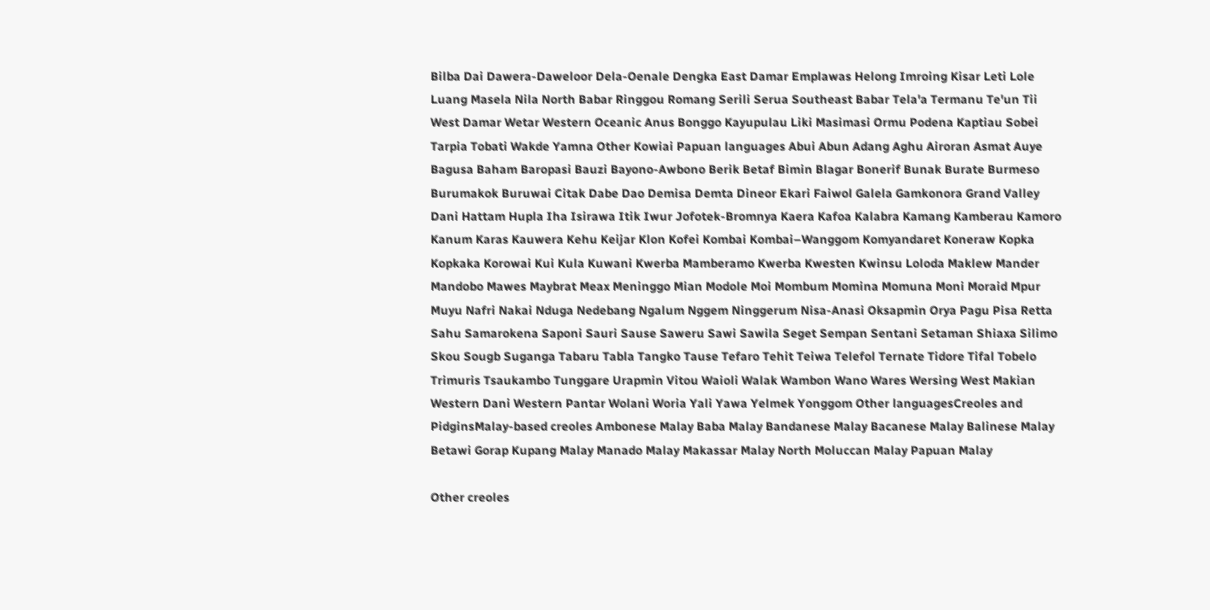Bilba Dai Dawera-Daweloor Dela-Oenale Dengka East Damar Emplawas Helong Imroing Kisar Leti Lole Luang Masela Nila North Babar Ringgou Romang Serili Serua Southeast Babar Tela'a Termanu Te'un Tii West Damar Wetar Western Oceanic Anus Bonggo Kayupulau Liki Masimasi Ormu Podena Kaptiau Sobei Tarpia Tobati Wakde Yamna Other Kowiai Papuan languages Abui Abun Adang Aghu Airoran Asmat Auye Bagusa Baham Baropasi Bauzi Bayono-Awbono Berik Betaf Bimin Blagar Bonerif Bunak Burate Burmeso Burumakok Buruwai Citak Dabe Dao Demisa Demta Dineor Ekari Faiwol Galela Gamkonora Grand Valley Dani Hattam Hupla Iha Isirawa Itik Iwur Jofotek-Bromnya Kaera Kafoa Kalabra Kamang Kamberau Kamoro Kanum Karas Kauwera Kehu Keijar Klon Kofei Kombai Kombai–Wanggom Komyandaret Koneraw Kopka Kopkaka Korowai Kui Kula Kuwani Kwerba Mamberamo Kwerba Kwesten Kwinsu Loloda Maklew Mander Mandobo Mawes Maybrat Meax Meninggo Mian Modole Moi Mombum Momina Momuna Moni Moraid Mpur Muyu Nafri Nakai Nduga Nedebang Ngalum Nggem Ninggerum Nisa-Anasi Oksapmin Orya Pagu Pisa Retta Sahu Samarokena Saponi Sauri Sause Saweru Sawi Sawila Seget Sempan Sentani Setaman Shiaxa Silimo Skou Sougb Suganga Tabaru Tabla Tangko Tause Tefaro Tehit Teiwa Telefol Ternate Tidore Tifal Tobelo Trimuris Tsaukambo Tunggare Urapmin Vitou Waioli Walak Wambon Wano Wares Wersing West Makian Western Dani Western Pantar Wolani Woria Yali Yawa Yelmek Yonggom Other languagesCreoles and PidginsMalay-based creoles Ambonese Malay Baba Malay Bandanese Malay Bacanese Malay Balinese Malay Betawi Gorap Kupang Malay Manado Malay Makassar Malay North Moluccan Malay Papuan Malay

Other creoles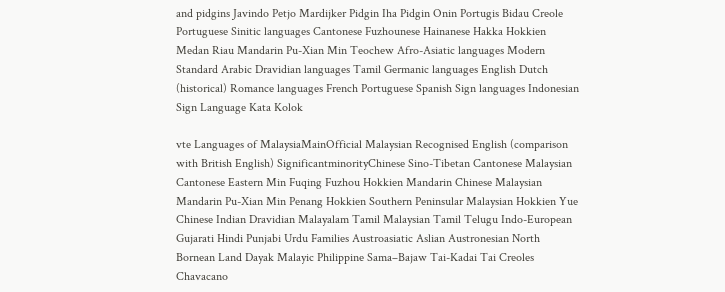and pidgins Javindo Petjo Mardijker Pidgin Iha Pidgin Onin Portugis Bidau Creole Portuguese Sinitic languages Cantonese Fuzhounese Hainanese Hakka Hokkien Medan Riau Mandarin Pu-Xian Min Teochew Afro-Asiatic languages Modern Standard Arabic Dravidian languages Tamil Germanic languages English Dutch (historical) Romance languages French Portuguese Spanish Sign languages Indonesian Sign Language Kata Kolok

vte Languages of MalaysiaMainOfficial Malaysian Recognised English (comparison with British English) SignificantminorityChinese Sino-Tibetan Cantonese Malaysian Cantonese Eastern Min Fuqing Fuzhou Hokkien Mandarin Chinese Malaysian Mandarin Pu-Xian Min Penang Hokkien Southern Peninsular Malaysian Hokkien Yue Chinese Indian Dravidian Malayalam Tamil Malaysian Tamil Telugu Indo-European Gujarati Hindi Punjabi Urdu Families Austroasiatic Aslian Austronesian North Bornean Land Dayak Malayic Philippine Sama–Bajaw Tai-Kadai Tai Creoles Chavacano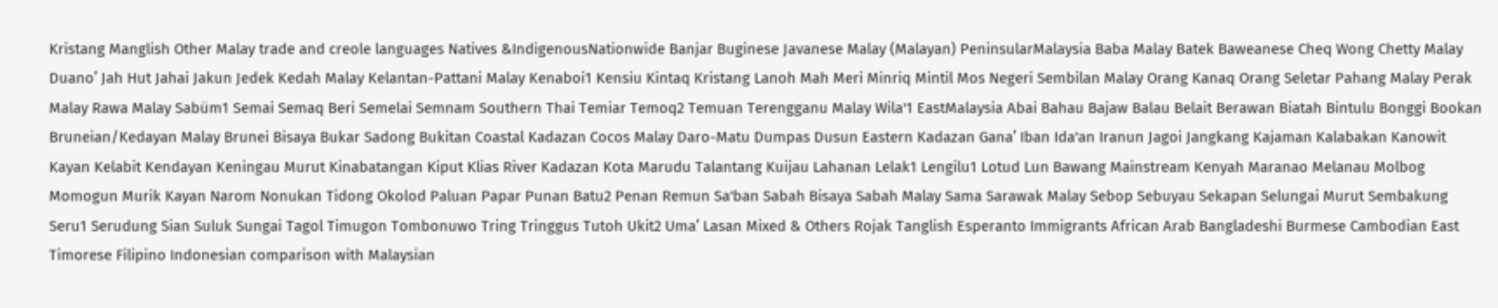Kristang Manglish Other Malay trade and creole languages Natives &IndigenousNationwide Banjar Buginese Javanese Malay (Malayan) PeninsularMalaysia Baba Malay Batek Baweanese Cheq Wong Chetty Malay Duano’ Jah Hut Jahai Jakun Jedek Kedah Malay Kelantan-Pattani Malay Kenaboi1 Kensiu Kintaq Kristang Lanoh Mah Meri Minriq Mintil Mos Negeri Sembilan Malay Orang Kanaq Orang Seletar Pahang Malay Perak Malay Rawa Malay Sabüm1 Semai Semaq Beri Semelai Semnam Southern Thai Temiar Temoq2 Temuan Terengganu Malay Wila'1 EastMalaysia Abai Bahau Bajaw Balau Belait Berawan Biatah Bintulu Bonggi Bookan Bruneian/Kedayan Malay Brunei Bisaya Bukar Sadong Bukitan Coastal Kadazan Cocos Malay Daro-Matu Dumpas Dusun Eastern Kadazan Gana’ Iban Ida'an Iranun Jagoi Jangkang Kajaman Kalabakan Kanowit Kayan Kelabit Kendayan Keningau Murut Kinabatangan Kiput Klias River Kadazan Kota Marudu Talantang Kuijau Lahanan Lelak1 Lengilu1 Lotud Lun Bawang Mainstream Kenyah Maranao Melanau Molbog Momogun Murik Kayan Narom Nonukan Tidong Okolod Paluan Papar Punan Batu2 Penan Remun Sa'ban Sabah Bisaya Sabah Malay Sama Sarawak Malay Sebop Sebuyau Sekapan Selungai Murut Sembakung Seru1 Serudung Sian Suluk Sungai Tagol Timugon Tombonuwo Tring Tringgus Tutoh Ukit2 Uma’ Lasan Mixed & Others Rojak Tanglish Esperanto Immigrants African Arab Bangladeshi Burmese Cambodian East Timorese Filipino Indonesian comparison with Malaysian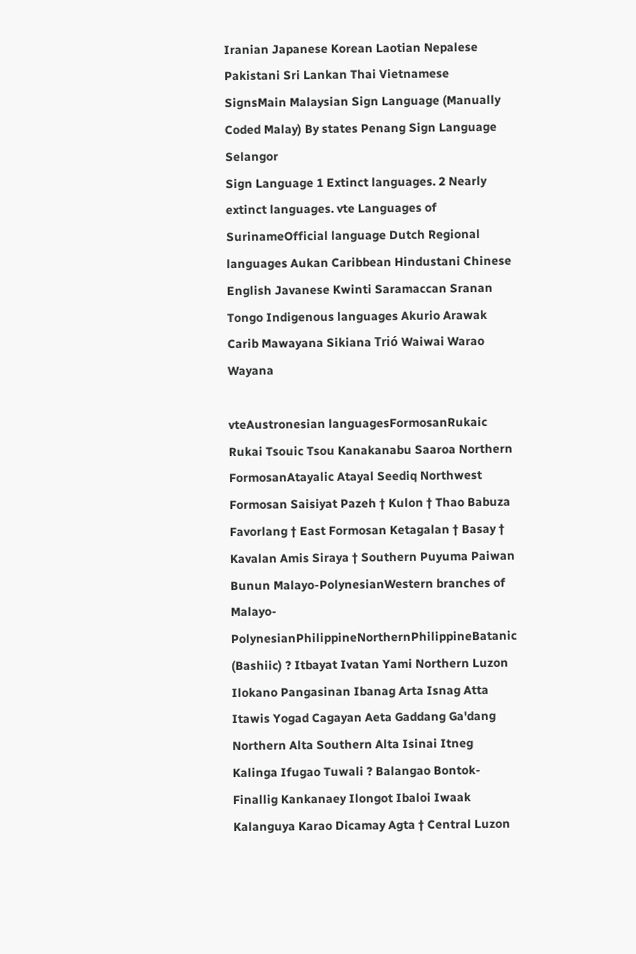Iranian Japanese Korean Laotian Nepalese Pakistani Sri Lankan Thai Vietnamese SignsMain Malaysian Sign Language (Manually Coded Malay) By states Penang Sign Language Selangor
Sign Language 1 Extinct languages. 2 Nearly extinct languages. vte Languages of SurinameOfficial language Dutch Regional languages Aukan Caribbean Hindustani Chinese English Javanese Kwinti Saramaccan Sranan Tongo Indigenous languages Akurio Arawak Carib Mawayana Sikiana Trió Waiwai Warao Wayana

vteAustronesian languagesFormosanRukaic Rukai Tsouic Tsou Kanakanabu Saaroa Northern FormosanAtayalic Atayal Seediq Northwest Formosan Saisiyat Pazeh † Kulon † Thao Babuza Favorlang † East Formosan Ketagalan † Basay † Kavalan Amis Siraya † Southern Puyuma Paiwan Bunun Malayo-PolynesianWestern branches of Malayo-PolynesianPhilippineNorthernPhilippineBatanic (Bashiic) ? Itbayat Ivatan Yami Northern Luzon Ilokano Pangasinan Ibanag Arta Isnag Atta Itawis Yogad Cagayan Aeta Gaddang Ga'dang Northern Alta Southern Alta Isinai Itneg Kalinga Ifugao Tuwali ? Balangao Bontok-Finallig Kankanaey Ilongot Ibaloi Iwaak Kalanguya Karao Dicamay Agta † Central Luzon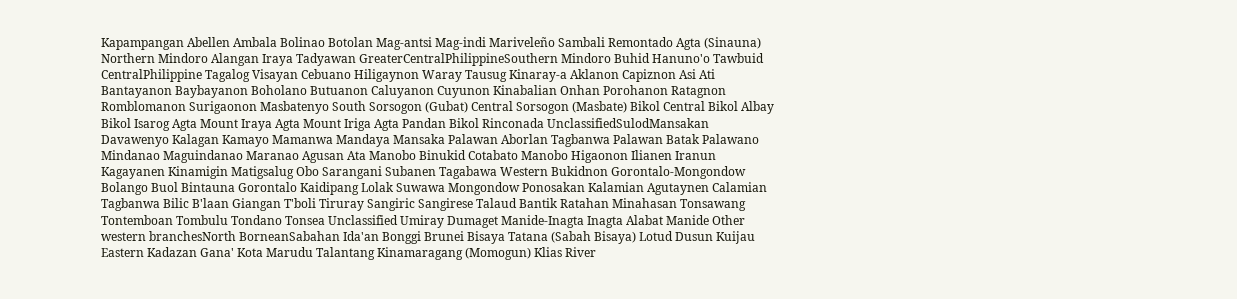Kapampangan Abellen Ambala Bolinao Botolan Mag-antsi Mag-indi Mariveleño Sambali Remontado Agta (Sinauna) Northern Mindoro Alangan Iraya Tadyawan GreaterCentralPhilippineSouthern Mindoro Buhid Hanuno'o Tawbuid CentralPhilippine Tagalog Visayan Cebuano Hiligaynon Waray Tausug Kinaray-a Aklanon Capiznon Asi Ati Bantayanon Baybayanon Boholano Butuanon Caluyanon Cuyunon Kinabalian Onhan Porohanon Ratagnon Romblomanon Surigaonon Masbatenyo South Sorsogon (Gubat) Central Sorsogon (Masbate) Bikol Central Bikol Albay Bikol Isarog Agta Mount Iraya Agta Mount Iriga Agta Pandan Bikol Rinconada UnclassifiedSulodMansakan Davawenyo Kalagan Kamayo Mamanwa Mandaya Mansaka Palawan Aborlan Tagbanwa Palawan Batak Palawano Mindanao Maguindanao Maranao Agusan Ata Manobo Binukid Cotabato Manobo Higaonon Ilianen Iranun Kagayanen Kinamigin Matigsalug Obo Sarangani Subanen Tagabawa Western Bukidnon Gorontalo-Mongondow Bolango Buol Bintauna Gorontalo Kaidipang Lolak Suwawa Mongondow Ponosakan Kalamian Agutaynen Calamian Tagbanwa Bilic B'laan Giangan T'boli Tiruray Sangiric Sangirese Talaud Bantik Ratahan Minahasan Tonsawang Tontemboan Tombulu Tondano Tonsea Unclassified Umiray Dumaget Manide-Inagta Inagta Alabat Manide Other western branchesNorth BorneanSabahan Ida'an Bonggi Brunei Bisaya Tatana (Sabah Bisaya) Lotud Dusun Kuijau Eastern Kadazan Gana' Kota Marudu Talantang Kinamaragang (Momogun) Klias River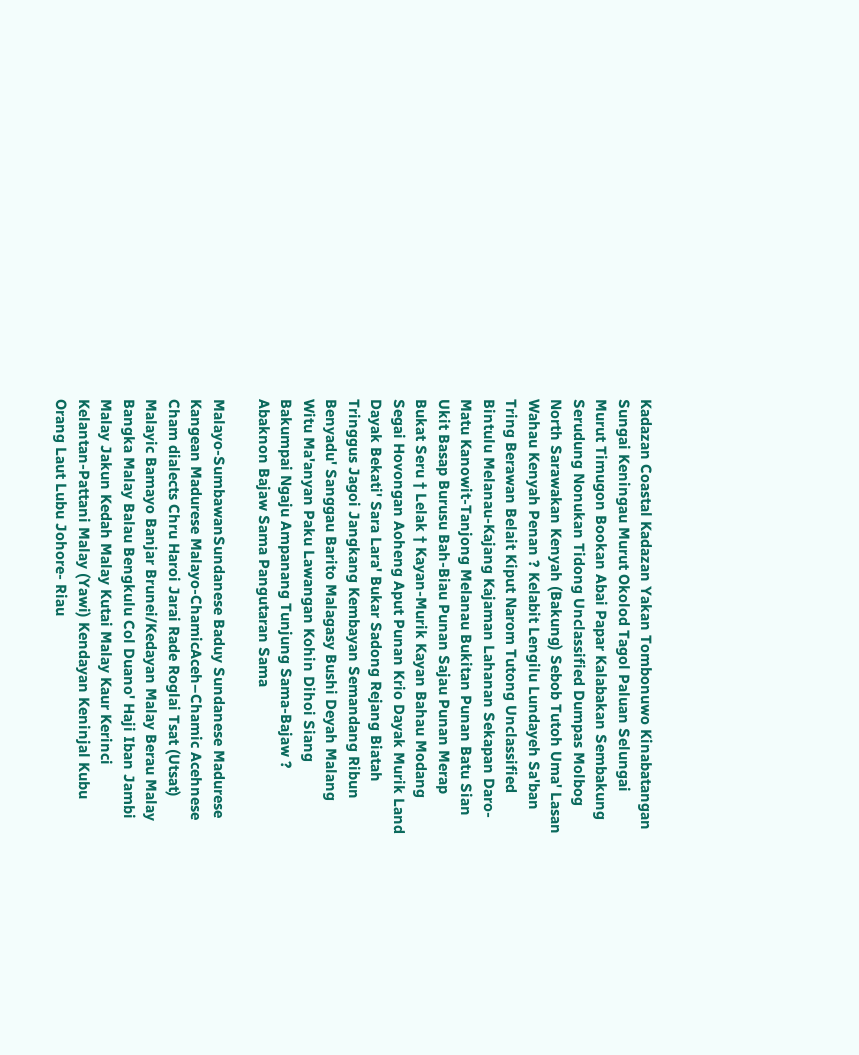Kadazan Coastal Kadazan Yakan Tombonuwo Kinabatangan Sungai Keningau Murut Okolod Tagol Paluan Selungai Murut Timugon Bookan Abai Papar Kalabakan Sembakung Serudung Nonukan Tidong Unclassified Dumpas Molbog North Sarawakan Kenyah (Bakung) Sebob Tutoh Uma' Lasan Wahau Kenyah Penan ? Kelabit Lengilu Lundayeh Sa'ban Tring Berawan Belait Kiput Narom Tutong Unclassified Bintulu Melanau-Kajang Kajaman Lahanan Sekapan Daro-Matu Kanowit-Tanjong Melanau Bukitan Punan Batu Sian Ukit Basap Burusu Bah-Biau Punan Sajau Punan Merap Bukat Seru † Lelak † Kayan-Murik Kayan Bahau Modang Segai Hovongan Aoheng Aput Punan Krio Dayak Murik Land Dayak Bekati' Sara Lara' Bukar Sadong Rejang Biatah Tringgus Jagoi Jangkang Kembayan Semandang Ribun Benyadu' Sanggau Barito Malagasy Bushi Deyah Malang Witu Ma'anyan Paku Lawangan Kohin Dihoi Siang Bakumpai Ngaju Ampanang Tunjung Sama-Bajaw ? Abaknon Bajaw Sama Pangutaran Sama

Malayo-SumbawanSundanese Baduy Sundanese Madurese Kangean Madurese Malayo-ChamicAceh–Chamic Acehnese Cham dialects Chru Haroi Jarai Rade Roglai Tsat (Utsat) Malayic Bamayo Banjar Brunei/Kedayan Malay Berau Malay Bangka Malay Balau Bengkulu Col Duano' Haji Iban Jambi
Malay Jakun Kedah Malay Kutai Malay Kaur Kerinci Kelantan-Pattani Malay (Yawi) Kendayan Keninjal Kubu Orang Laut Lubu Johore- Riau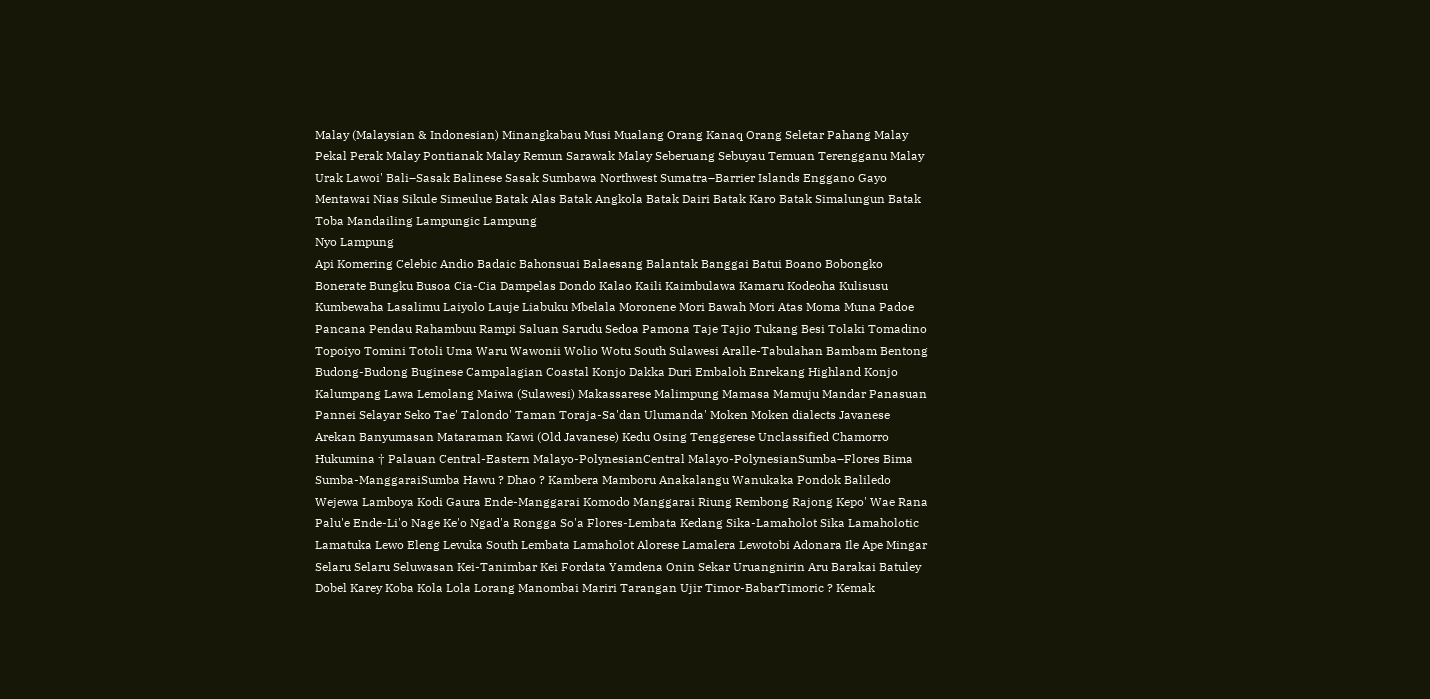Malay (Malaysian & Indonesian) Minangkabau Musi Mualang Orang Kanaq Orang Seletar Pahang Malay Pekal Perak Malay Pontianak Malay Remun Sarawak Malay Seberuang Sebuyau Temuan Terengganu Malay Urak Lawoi' Bali–Sasak Balinese Sasak Sumbawa Northwest Sumatra–Barrier Islands Enggano Gayo Mentawai Nias Sikule Simeulue Batak Alas Batak Angkola Batak Dairi Batak Karo Batak Simalungun Batak Toba Mandailing Lampungic Lampung
Nyo Lampung
Api Komering Celebic Andio Badaic Bahonsuai Balaesang Balantak Banggai Batui Boano Bobongko Bonerate Bungku Busoa Cia-Cia Dampelas Dondo Kalao Kaili Kaimbulawa Kamaru Kodeoha Kulisusu Kumbewaha Lasalimu Laiyolo Lauje Liabuku Mbelala Moronene Mori Bawah Mori Atas Moma Muna Padoe Pancana Pendau Rahambuu Rampi Saluan Sarudu Sedoa Pamona Taje Tajio Tukang Besi Tolaki Tomadino Topoiyo Tomini Totoli Uma Waru Wawonii Wolio Wotu South Sulawesi Aralle-Tabulahan Bambam Bentong Budong-Budong Buginese Campalagian Coastal Konjo Dakka Duri Embaloh Enrekang Highland Konjo Kalumpang Lawa Lemolang Maiwa (Sulawesi) Makassarese Malimpung Mamasa Mamuju Mandar Panasuan Pannei Selayar Seko Tae' Talondo' Taman Toraja-Sa'dan Ulumanda' Moken Moken dialects Javanese Arekan Banyumasan Mataraman Kawi (Old Javanese) Kedu Osing Tenggerese Unclassified Chamorro Hukumina † Palauan Central-Eastern Malayo-PolynesianCentral Malayo-PolynesianSumba–Flores Bima Sumba-ManggaraiSumba Hawu ? Dhao ? Kambera Mamboru Anakalangu Wanukaka Pondok Baliledo Wejewa Lamboya Kodi Gaura Ende-Manggarai Komodo Manggarai Riung Rembong Rajong Kepo' Wae Rana Palu'e Ende-Li'o Nage Ke'o Ngad'a Rongga So'a Flores-Lembata Kedang Sika-Lamaholot Sika Lamaholotic Lamatuka Lewo Eleng Levuka South Lembata Lamaholot Alorese Lamalera Lewotobi Adonara Ile Ape Mingar Selaru Selaru Seluwasan Kei-Tanimbar Kei Fordata Yamdena Onin Sekar Uruangnirin Aru Barakai Batuley Dobel Karey Koba Kola Lola Lorang Manombai Mariri Tarangan Ujir Timor-BabarTimoric ? Kemak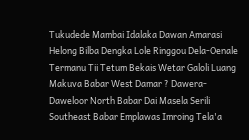Tukudede Mambai Idalaka Dawan Amarasi Helong Bilba Dengka Lole Ringgou Dela-Oenale Termanu Tii Tetum Bekais Wetar Galoli Luang Makuva Babar West Damar ? Dawera-Daweloor North Babar Dai Masela Serili Southeast Babar Emplawas Imroing Tela'a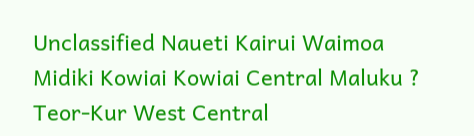Unclassified Naueti Kairui Waimoa Midiki Kowiai Kowiai Central Maluku ? Teor-Kur West Central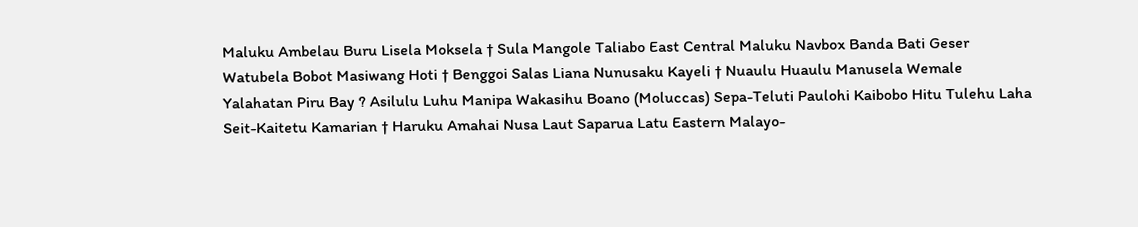Maluku Ambelau Buru Lisela Moksela † Sula Mangole Taliabo East Central Maluku Navbox Banda Bati Geser Watubela Bobot Masiwang Hoti † Benggoi Salas Liana Nunusaku Kayeli † Nuaulu Huaulu Manusela Wemale Yalahatan Piru Bay ? Asilulu Luhu Manipa Wakasihu Boano (Moluccas) Sepa-Teluti Paulohi Kaibobo Hitu Tulehu Laha Seit-Kaitetu Kamarian † Haruku Amahai Nusa Laut Saparua Latu Eastern Malayo-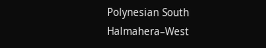Polynesian South Halmahera–West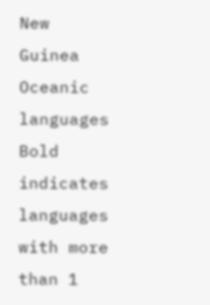New Guinea Oceanic languages Bold indicates languages with more than 1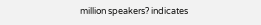million speakers? indicates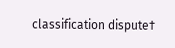classification dispute†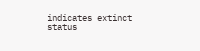indicates extinct status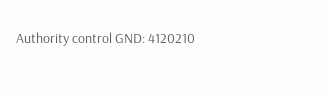Authority control GND: 4120210